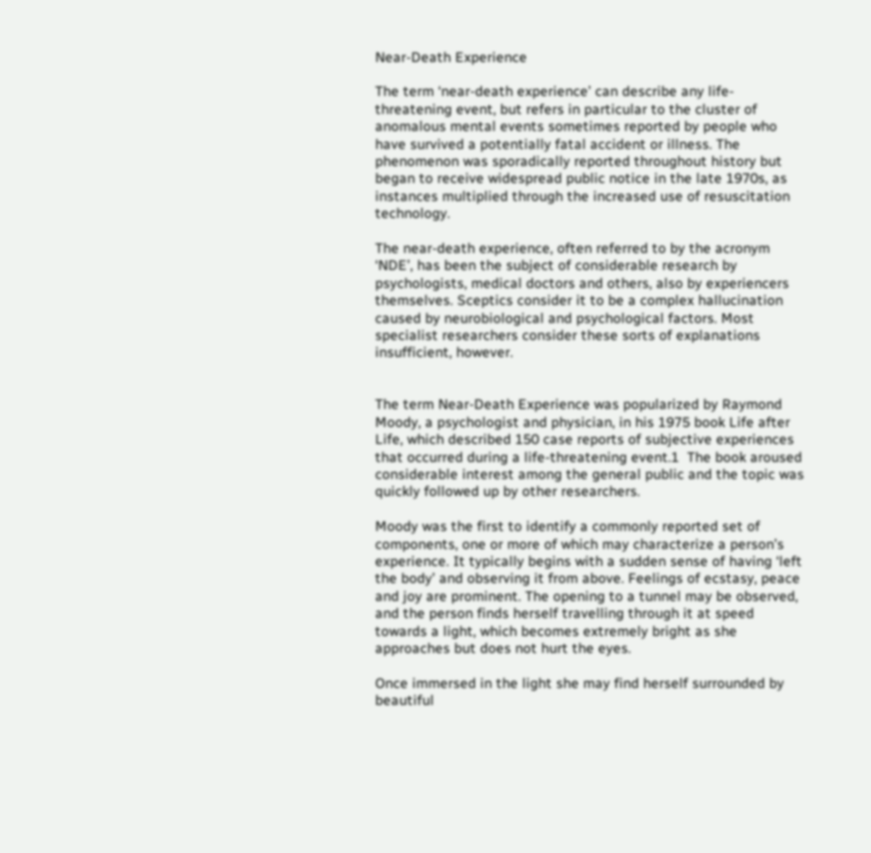Near-Death Experience

The term ‘near-death experience’ can describe any life-threatening event, but refers in particular to the cluster of anomalous mental events sometimes reported by people who have survived a potentially fatal accident or illness. The phenomenon was sporadically reported throughout history but began to receive widespread public notice in the late 1970s, as instances multiplied through the increased use of resuscitation technology.

The near-death experience, often referred to by the acronym ‘NDE’, has been the subject of considerable research by psychologists, medical doctors and others, also by experiencers themselves. Sceptics consider it to be a complex hallucination caused by neurobiological and psychological factors. Most specialist researchers consider these sorts of explanations insufficient, however.


The term Near-Death Experience was popularized by Raymond Moody, a psychologist and physician, in his 1975 book Life after Life, which described 150 case reports of subjective experiences that occurred during a life-threatening event.1  The book aroused considerable interest among the general public and the topic was quickly followed up by other researchers.

Moody was the first to identify a commonly reported set of components, one or more of which may characterize a person’s experience. It typically begins with a sudden sense of having ‘left the body’ and observing it from above. Feelings of ecstasy, peace and joy are prominent. The opening to a tunnel may be observed, and the person finds herself travelling through it at speed towards a light, which becomes extremely bright as she approaches but does not hurt the eyes.

Once immersed in the light she may find herself surrounded by beautiful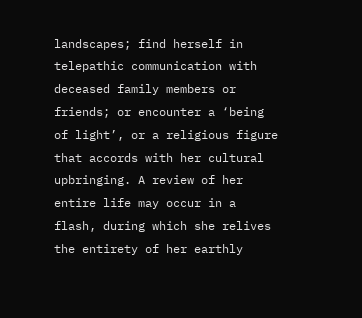landscapes; find herself in telepathic communication with deceased family members or friends; or encounter a ‘being of light’, or a religious figure that accords with her cultural upbringing. A review of her entire life may occur in a flash, during which she relives the entirety of her earthly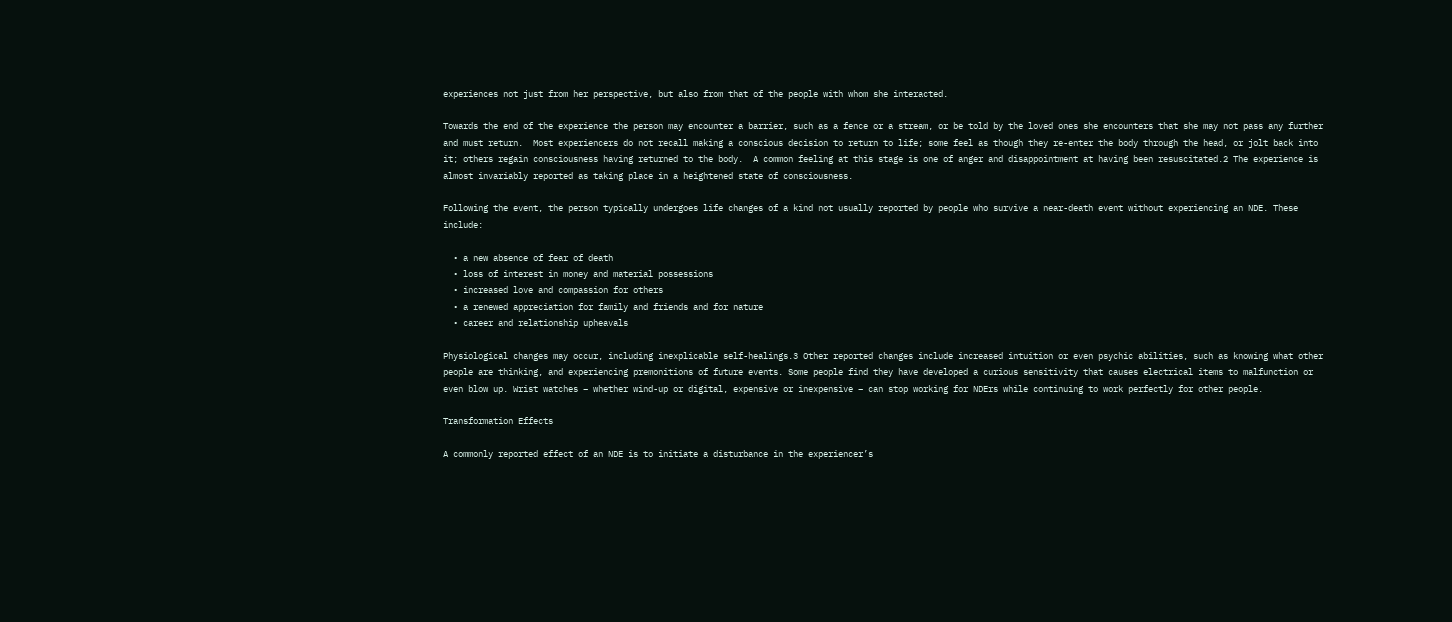experiences not just from her perspective, but also from that of the people with whom she interacted.

Towards the end of the experience the person may encounter a barrier, such as a fence or a stream, or be told by the loved ones she encounters that she may not pass any further and must return.  Most experiencers do not recall making a conscious decision to return to life; some feel as though they re-enter the body through the head, or jolt back into it; others regain consciousness having returned to the body.  A common feeling at this stage is one of anger and disappointment at having been resuscitated.2 The experience is almost invariably reported as taking place in a heightened state of consciousness.

Following the event, the person typically undergoes life changes of a kind not usually reported by people who survive a near-death event without experiencing an NDE. These include:

  • a new absence of fear of death
  • loss of interest in money and material possessions
  • increased love and compassion for others
  • a renewed appreciation for family and friends and for nature
  • career and relationship upheavals

Physiological changes may occur, including inexplicable self-healings.3 Other reported changes include increased intuition or even psychic abilities, such as knowing what other people are thinking, and experiencing premonitions of future events. Some people find they have developed a curious sensitivity that causes electrical items to malfunction or even blow up. Wrist watches – whether wind-up or digital, expensive or inexpensive – can stop working for NDErs while continuing to work perfectly for other people.

Transformation Effects

A commonly reported effect of an NDE is to initiate a disturbance in the experiencer’s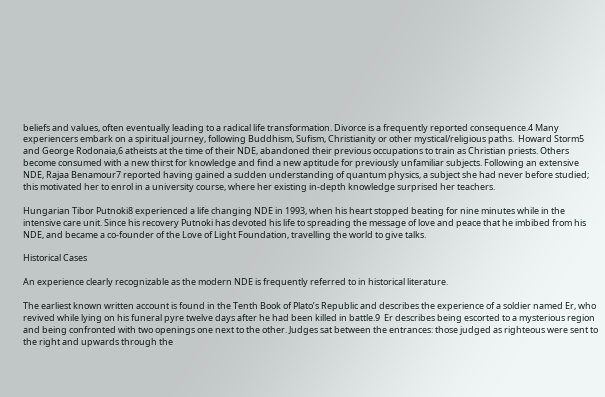beliefs and values, often eventually leading to a radical life transformation. Divorce is a frequently reported consequence.4 Many experiencers embark on a spiritual journey, following Buddhism, Sufism, Christianity or other mystical/religious paths.  Howard Storm5 and George Rodonaia,6 atheists at the time of their NDE, abandoned their previous occupations to train as Christian priests. Others become consumed with a new thirst for knowledge and find a new aptitude for previously unfamiliar subjects. Following an extensive NDE, Rajaa Benamour7 reported having gained a sudden understanding of quantum physics, a subject she had never before studied; this motivated her to enrol in a university course, where her existing in-depth knowledge surprised her teachers.

Hungarian Tibor Putnoki8 experienced a life changing NDE in 1993, when his heart stopped beating for nine minutes while in the intensive care unit. Since his recovery Putnoki has devoted his life to spreading the message of love and peace that he imbibed from his NDE, and became a co-founder of the Love of Light Foundation, travelling the world to give talks.

Historical Cases

An experience clearly recognizable as the modern NDE is frequently referred to in historical literature.

The earliest known written account is found in the Tenth Book of Plato’s Republic and describes the experience of a soldier named Er, who revived while lying on his funeral pyre twelve days after he had been killed in battle.9  Er describes being escorted to a mysterious region and being confronted with two openings one next to the other. Judges sat between the entrances: those judged as righteous were sent to the right and upwards through the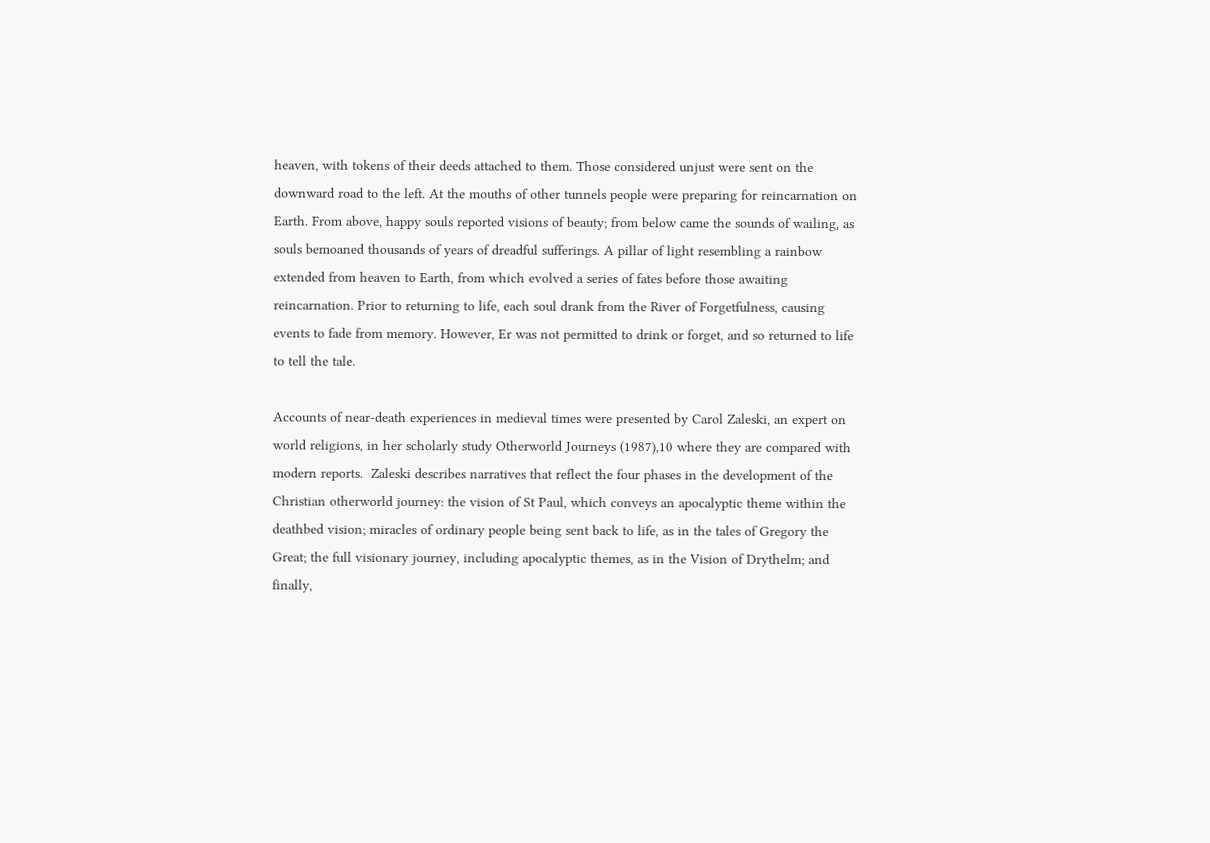heaven, with tokens of their deeds attached to them. Those considered unjust were sent on the downward road to the left. At the mouths of other tunnels people were preparing for reincarnation on Earth. From above, happy souls reported visions of beauty; from below came the sounds of wailing, as souls bemoaned thousands of years of dreadful sufferings. A pillar of light resembling a rainbow extended from heaven to Earth, from which evolved a series of fates before those awaiting reincarnation. Prior to returning to life, each soul drank from the River of Forgetfulness, causing events to fade from memory. However, Er was not permitted to drink or forget, and so returned to life to tell the tale.

Accounts of near-death experiences in medieval times were presented by Carol Zaleski, an expert on world religions, in her scholarly study Otherworld Journeys (1987),10 where they are compared with modern reports.  Zaleski describes narratives that reflect the four phases in the development of the Christian otherworld journey: the vision of St Paul, which conveys an apocalyptic theme within the deathbed vision; miracles of ordinary people being sent back to life, as in the tales of Gregory the Great; the full visionary journey, including apocalyptic themes, as in the Vision of Drythelm; and finally,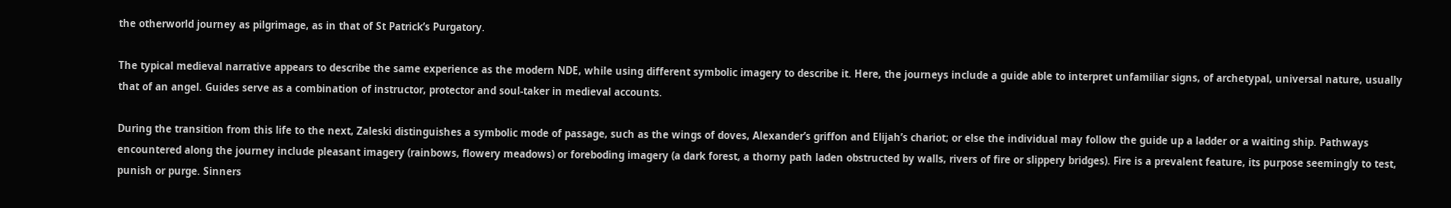the otherworld journey as pilgrimage, as in that of St Patrick’s Purgatory.

The typical medieval narrative appears to describe the same experience as the modern NDE, while using different symbolic imagery to describe it. Here, the journeys include a guide able to interpret unfamiliar signs, of archetypal, universal nature, usually that of an angel. Guides serve as a combination of instructor, protector and soul-taker in medieval accounts.

During the transition from this life to the next, Zaleski distinguishes a symbolic mode of passage, such as the wings of doves, Alexander’s griffon and Elijah’s chariot; or else the individual may follow the guide up a ladder or a waiting ship. Pathways encountered along the journey include pleasant imagery (rainbows, flowery meadows) or foreboding imagery (a dark forest, a thorny path laden obstructed by walls, rivers of fire or slippery bridges). Fire is a prevalent feature, its purpose seemingly to test, punish or purge. Sinners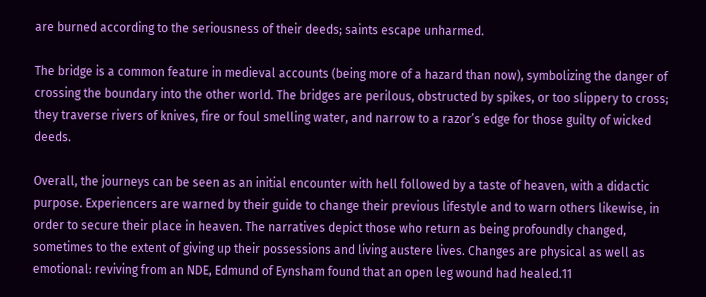are burned according to the seriousness of their deeds; saints escape unharmed.

The bridge is a common feature in medieval accounts (being more of a hazard than now), symbolizing the danger of crossing the boundary into the other world. The bridges are perilous, obstructed by spikes, or too slippery to cross; they traverse rivers of knives, fire or foul smelling water, and narrow to a razor’s edge for those guilty of wicked deeds.

Overall, the journeys can be seen as an initial encounter with hell followed by a taste of heaven, with a didactic purpose. Experiencers are warned by their guide to change their previous lifestyle and to warn others likewise, in order to secure their place in heaven. The narratives depict those who return as being profoundly changed, sometimes to the extent of giving up their possessions and living austere lives. Changes are physical as well as emotional: reviving from an NDE, Edmund of Eynsham found that an open leg wound had healed.11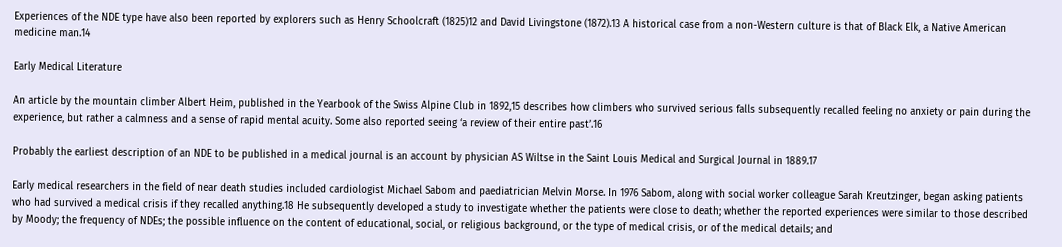Experiences of the NDE type have also been reported by explorers such as Henry Schoolcraft (1825)12 and David Livingstone (1872).13 A historical case from a non-Western culture is that of Black Elk, a Native American medicine man.14

Early Medical Literature

An article by the mountain climber Albert Heim, published in the Yearbook of the Swiss Alpine Club in 1892,15 describes how climbers who survived serious falls subsequently recalled feeling no anxiety or pain during the experience, but rather a calmness and a sense of rapid mental acuity. Some also reported seeing ‘a review of their entire past’.16

Probably the earliest description of an NDE to be published in a medical journal is an account by physician AS Wiltse in the Saint Louis Medical and Surgical Journal in 1889.17

Early medical researchers in the field of near death studies included cardiologist Michael Sabom and paediatrician Melvin Morse. In 1976 Sabom, along with social worker colleague Sarah Kreutzinger, began asking patients who had survived a medical crisis if they recalled anything.18 He subsequently developed a study to investigate whether the patients were close to death; whether the reported experiences were similar to those described by Moody; the frequency of NDEs; the possible influence on the content of educational, social, or religious background, or the type of medical crisis, or of the medical details; and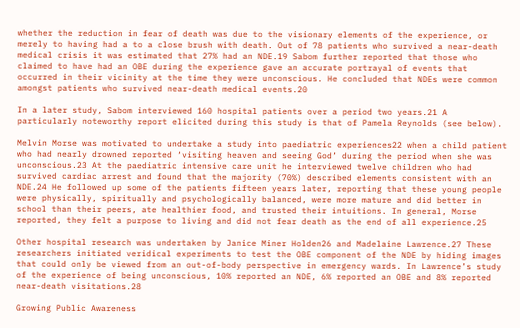whether the reduction in fear of death was due to the visionary elements of the experience, or merely to having had a to a close brush with death. Out of 78 patients who survived a near-death medical crisis it was estimated that 27% had an NDE.19 Sabom further reported that those who claimed to have had an OBE during the experience gave an accurate portrayal of events that occurred in their vicinity at the time they were unconscious. He concluded that NDEs were common amongst patients who survived near-death medical events.20

In a later study, Sabom interviewed 160 hospital patients over a period two years.21 A particularly noteworthy report elicited during this study is that of Pamela Reynolds (see below).

Melvin Morse was motivated to undertake a study into paediatric experiences22 when a child patient who had nearly drowned reported ‘visiting heaven and seeing God’ during the period when she was unconscious.23 At the paediatric intensive care unit he interviewed twelve children who had survived cardiac arrest and found that the majority (70%) described elements consistent with an NDE.24 He followed up some of the patients fifteen years later, reporting that these young people were physically, spiritually and psychologically balanced, were more mature and did better in school than their peers, ate healthier food, and trusted their intuitions. In general, Morse reported, they felt a purpose to living and did not fear death as the end of all experience.25

Other hospital research was undertaken by Janice Miner Holden26 and Madelaine Lawrence.27 These researchers initiated veridical experiments to test the OBE component of the NDE by hiding images that could only be viewed from an out-of-body perspective in emergency wards. In Lawrence’s study of the experience of being unconscious, 10% reported an NDE, 6% reported an OBE and 8% reported near-death visitations.28

Growing Public Awareness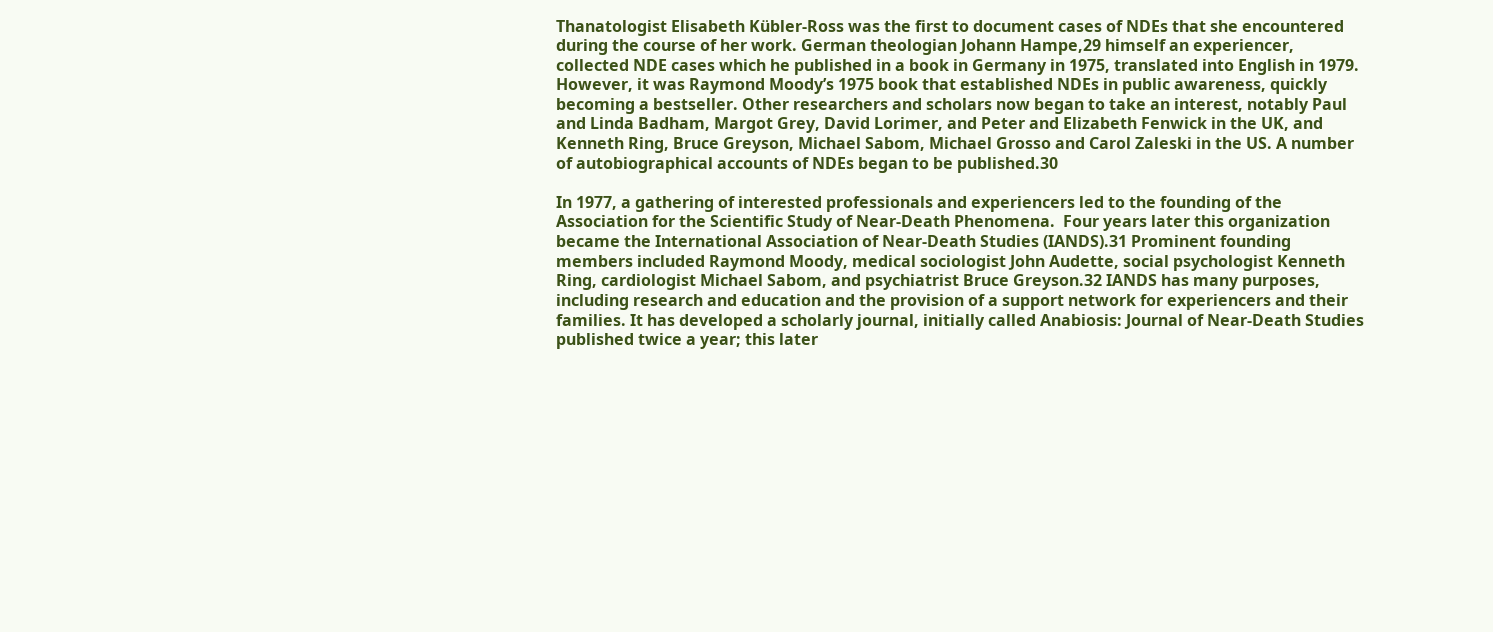Thanatologist Elisabeth Kübler-Ross was the first to document cases of NDEs that she encountered during the course of her work. German theologian Johann Hampe,29 himself an experiencer, collected NDE cases which he published in a book in Germany in 1975, translated into English in 1979. However, it was Raymond Moody’s 1975 book that established NDEs in public awareness, quickly becoming a bestseller. Other researchers and scholars now began to take an interest, notably Paul and Linda Badham, Margot Grey, David Lorimer, and Peter and Elizabeth Fenwick in the UK, and Kenneth Ring, Bruce Greyson, Michael Sabom, Michael Grosso and Carol Zaleski in the US. A number of autobiographical accounts of NDEs began to be published.30

In 1977, a gathering of interested professionals and experiencers led to the founding of the Association for the Scientific Study of Near-Death Phenomena.  Four years later this organization became the International Association of Near-Death Studies (IANDS).31 Prominent founding members included Raymond Moody, medical sociologist John Audette, social psychologist Kenneth Ring, cardiologist Michael Sabom, and psychiatrist Bruce Greyson.32 IANDS has many purposes, including research and education and the provision of a support network for experiencers and their families. It has developed a scholarly journal, initially called Anabiosis: Journal of Near-Death Studies published twice a year; this later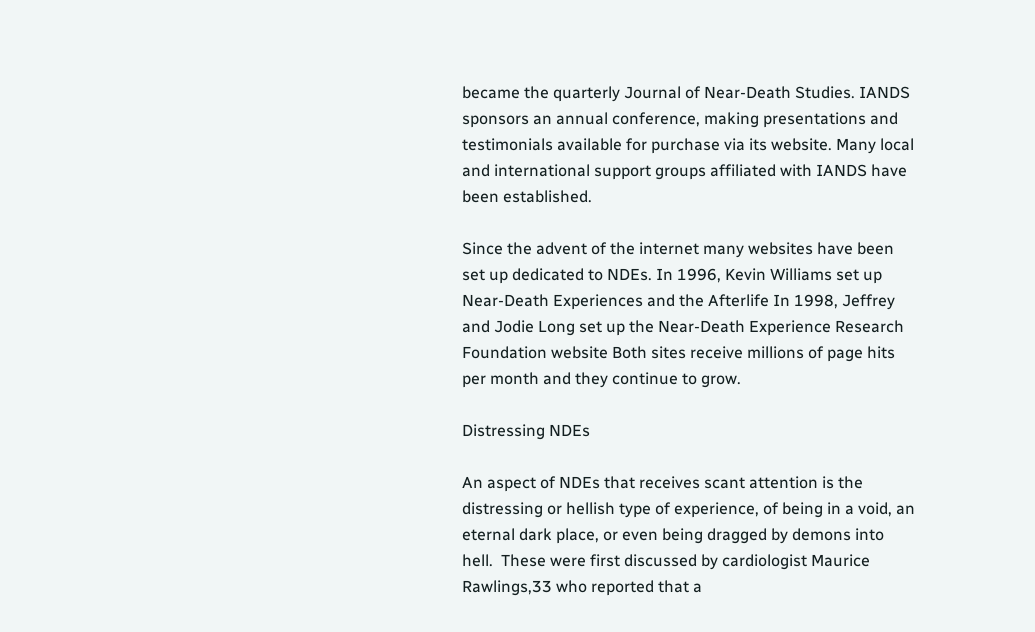became the quarterly Journal of Near-Death Studies. IANDS sponsors an annual conference, making presentations and testimonials available for purchase via its website. Many local and international support groups affiliated with IANDS have been established.

Since the advent of the internet many websites have been set up dedicated to NDEs. In 1996, Kevin Williams set up Near-Death Experiences and the Afterlife In 1998, Jeffrey and Jodie Long set up the Near-Death Experience Research Foundation website Both sites receive millions of page hits per month and they continue to grow.

Distressing NDEs

An aspect of NDEs that receives scant attention is the distressing or hellish type of experience, of being in a void, an eternal dark place, or even being dragged by demons into hell.  These were first discussed by cardiologist Maurice Rawlings,33 who reported that a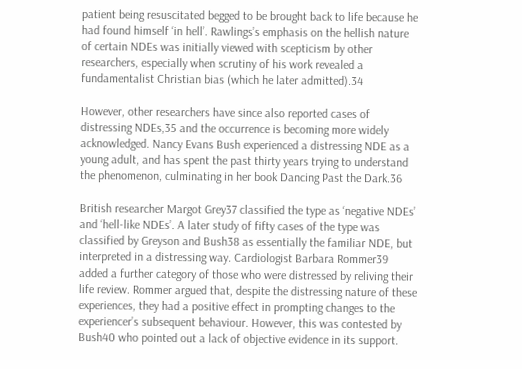patient being resuscitated begged to be brought back to life because he had found himself ‘in hell’. Rawlings’s emphasis on the hellish nature of certain NDEs was initially viewed with scepticism by other researchers, especially when scrutiny of his work revealed a fundamentalist Christian bias (which he later admitted).34

However, other researchers have since also reported cases of distressing NDEs,35 and the occurrence is becoming more widely acknowledged. Nancy Evans Bush experienced a distressing NDE as a young adult, and has spent the past thirty years trying to understand the phenomenon, culminating in her book Dancing Past the Dark.36

British researcher Margot Grey37 classified the type as ‘negative NDEs’ and ‘hell-like NDEs’. A later study of fifty cases of the type was classified by Greyson and Bush38 as essentially the familiar NDE, but interpreted in a distressing way. Cardiologist Barbara Rommer39 added a further category of those who were distressed by reliving their life review. Rommer argued that, despite the distressing nature of these experiences, they had a positive effect in prompting changes to the experiencer’s subsequent behaviour. However, this was contested by Bush40 who pointed out a lack of objective evidence in its support.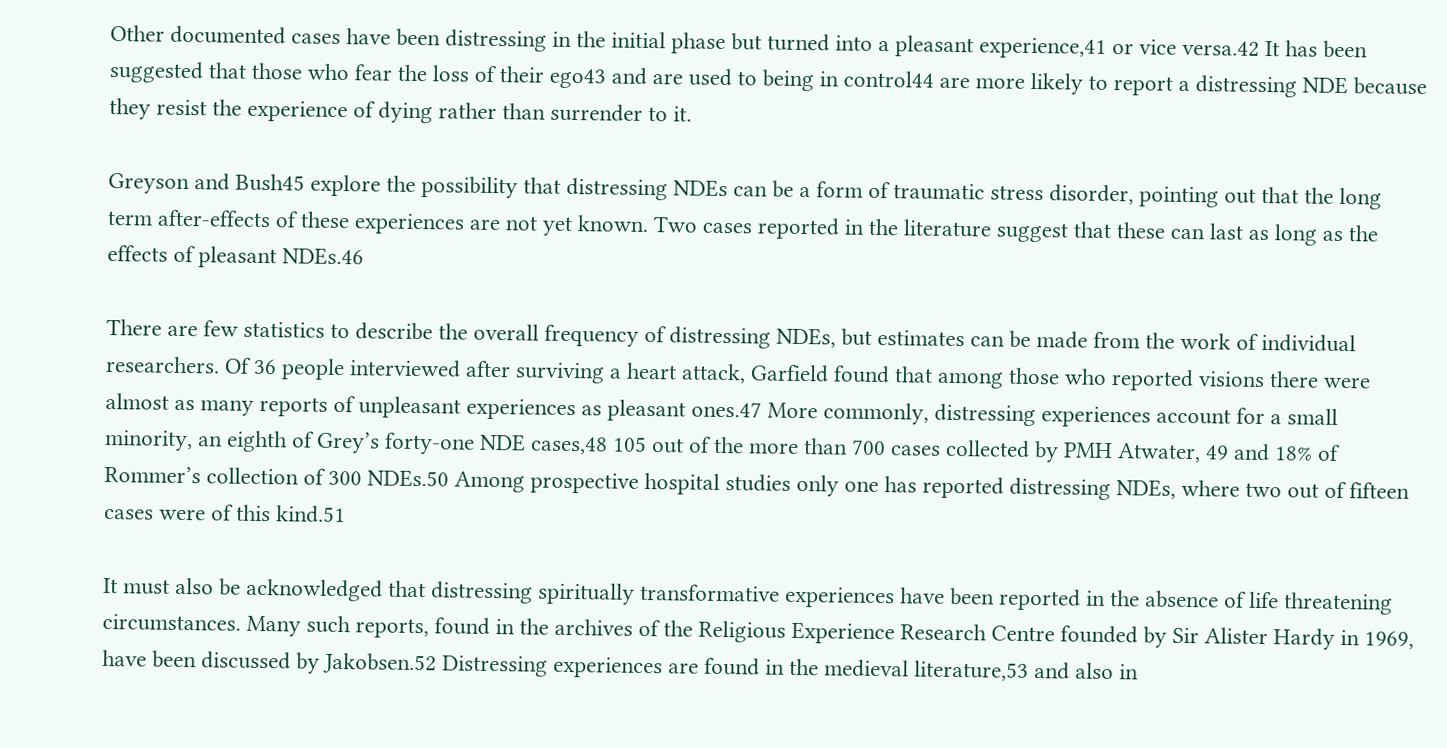Other documented cases have been distressing in the initial phase but turned into a pleasant experience,41 or vice versa.42 It has been suggested that those who fear the loss of their ego43 and are used to being in control44 are more likely to report a distressing NDE because they resist the experience of dying rather than surrender to it.

Greyson and Bush45 explore the possibility that distressing NDEs can be a form of traumatic stress disorder, pointing out that the long term after-effects of these experiences are not yet known. Two cases reported in the literature suggest that these can last as long as the effects of pleasant NDEs.46

There are few statistics to describe the overall frequency of distressing NDEs, but estimates can be made from the work of individual researchers. Of 36 people interviewed after surviving a heart attack, Garfield found that among those who reported visions there were almost as many reports of unpleasant experiences as pleasant ones.47 More commonly, distressing experiences account for a small minority, an eighth of Grey’s forty-one NDE cases,48 105 out of the more than 700 cases collected by PMH Atwater, 49 and 18% of Rommer’s collection of 300 NDEs.50 Among prospective hospital studies only one has reported distressing NDEs, where two out of fifteen cases were of this kind.51

It must also be acknowledged that distressing spiritually transformative experiences have been reported in the absence of life threatening circumstances. Many such reports, found in the archives of the Religious Experience Research Centre founded by Sir Alister Hardy in 1969, have been discussed by Jakobsen.52 Distressing experiences are found in the medieval literature,53 and also in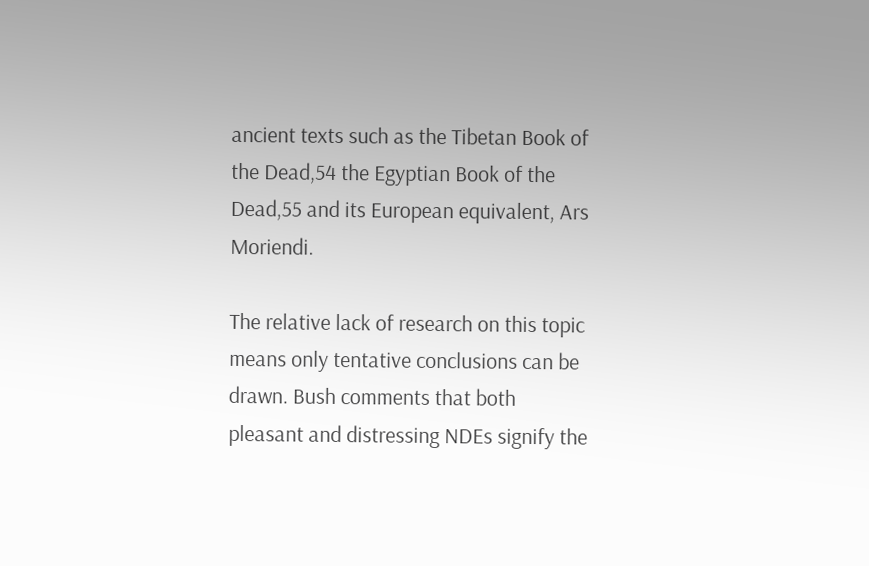ancient texts such as the Tibetan Book of the Dead,54 the Egyptian Book of the Dead,55 and its European equivalent, Ars Moriendi.

The relative lack of research on this topic means only tentative conclusions can be drawn. Bush comments that both pleasant and distressing NDEs signify the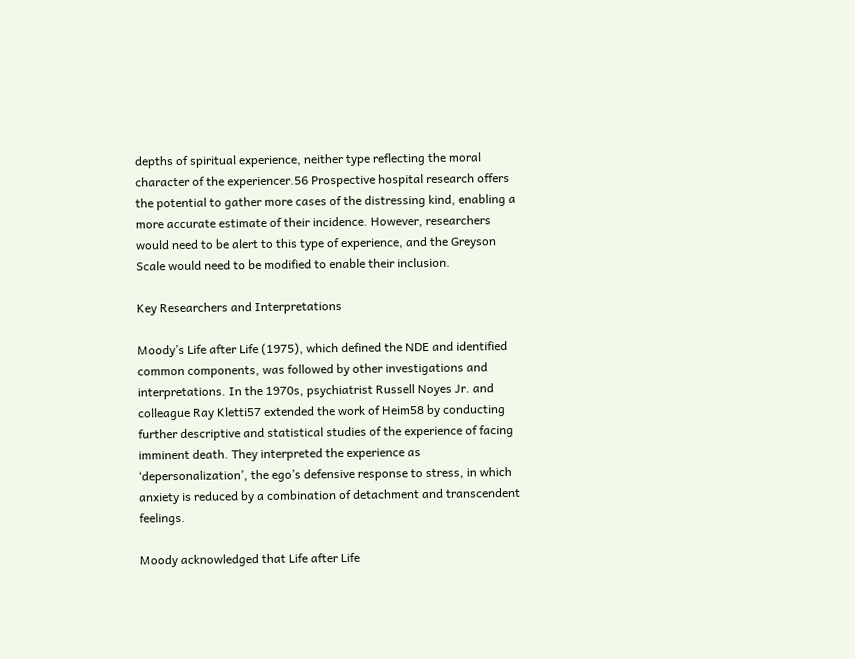depths of spiritual experience, neither type reflecting the moral character of the experiencer.56 Prospective hospital research offers the potential to gather more cases of the distressing kind, enabling a more accurate estimate of their incidence. However, researchers would need to be alert to this type of experience, and the Greyson Scale would need to be modified to enable their inclusion.

Key Researchers and Interpretations

Moody’s Life after Life (1975), which defined the NDE and identified common components, was followed by other investigations and interpretations. In the 1970s, psychiatrist Russell Noyes Jr. and colleague Ray Kletti57 extended the work of Heim58 by conducting further descriptive and statistical studies of the experience of facing imminent death. They interpreted the experience as ‘depersonalization’, the ego’s defensive response to stress, in which anxiety is reduced by a combination of detachment and transcendent feelings.

Moody acknowledged that Life after Life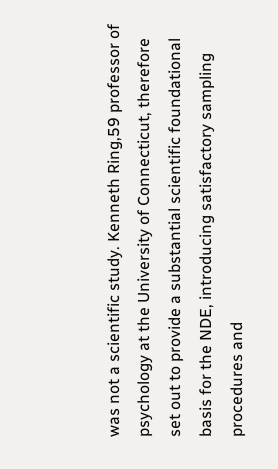was not a scientific study. Kenneth Ring,59 professor of psychology at the University of Connecticut, therefore set out to provide a substantial scientific foundational basis for the NDE, introducing satisfactory sampling procedures and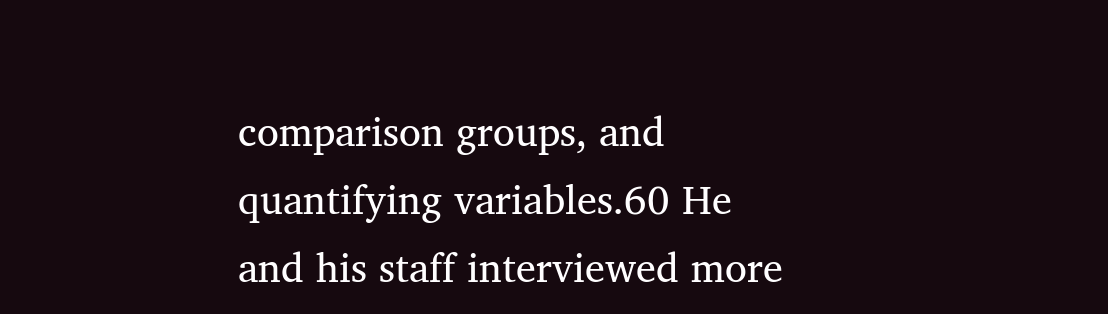comparison groups, and quantifying variables.60 He and his staff interviewed more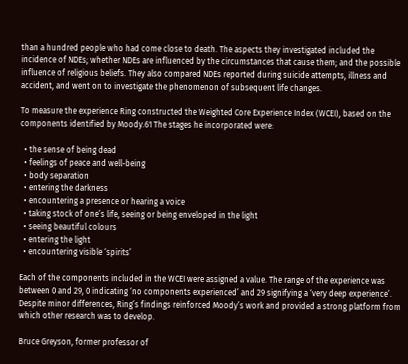than a hundred people who had come close to death. The aspects they investigated included the incidence of NDEs; whether NDEs are influenced by the circumstances that cause them; and the possible influence of religious beliefs. They also compared NDEs reported during suicide attempts, illness and accident, and went on to investigate the phenomenon of subsequent life changes.

To measure the experience Ring constructed the Weighted Core Experience Index (WCEI), based on the components identified by Moody.61 The stages he incorporated were:

  • the sense of being dead
  • feelings of peace and well-being
  • body separation
  • entering the darkness
  • encountering a presence or hearing a voice
  • taking stock of one’s life, seeing or being enveloped in the light
  • seeing beautiful colours
  • entering the light
  • encountering visible ‘spirits’

Each of the components included in the WCEI were assigned a value. The range of the experience was between 0 and 29, 0 indicating ‘no components experienced’ and 29 signifying a ‘very deep experience’. Despite minor differences, Ring’s findings reinforced Moody’s work and provided a strong platform from which other research was to develop.

Bruce Greyson, former professor of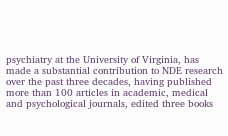psychiatry at the University of Virginia, has made a substantial contribution to NDE research over the past three decades, having published more than 100 articles in academic, medical and psychological journals, edited three books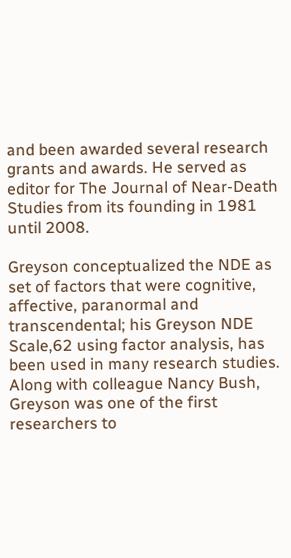and been awarded several research grants and awards. He served as editor for The Journal of Near-Death Studies from its founding in 1981 until 2008.

Greyson conceptualized the NDE as set of factors that were cognitive, affective, paranormal and transcendental; his Greyson NDE Scale,62 using factor analysis, has been used in many research studies. Along with colleague Nancy Bush, Greyson was one of the first researchers to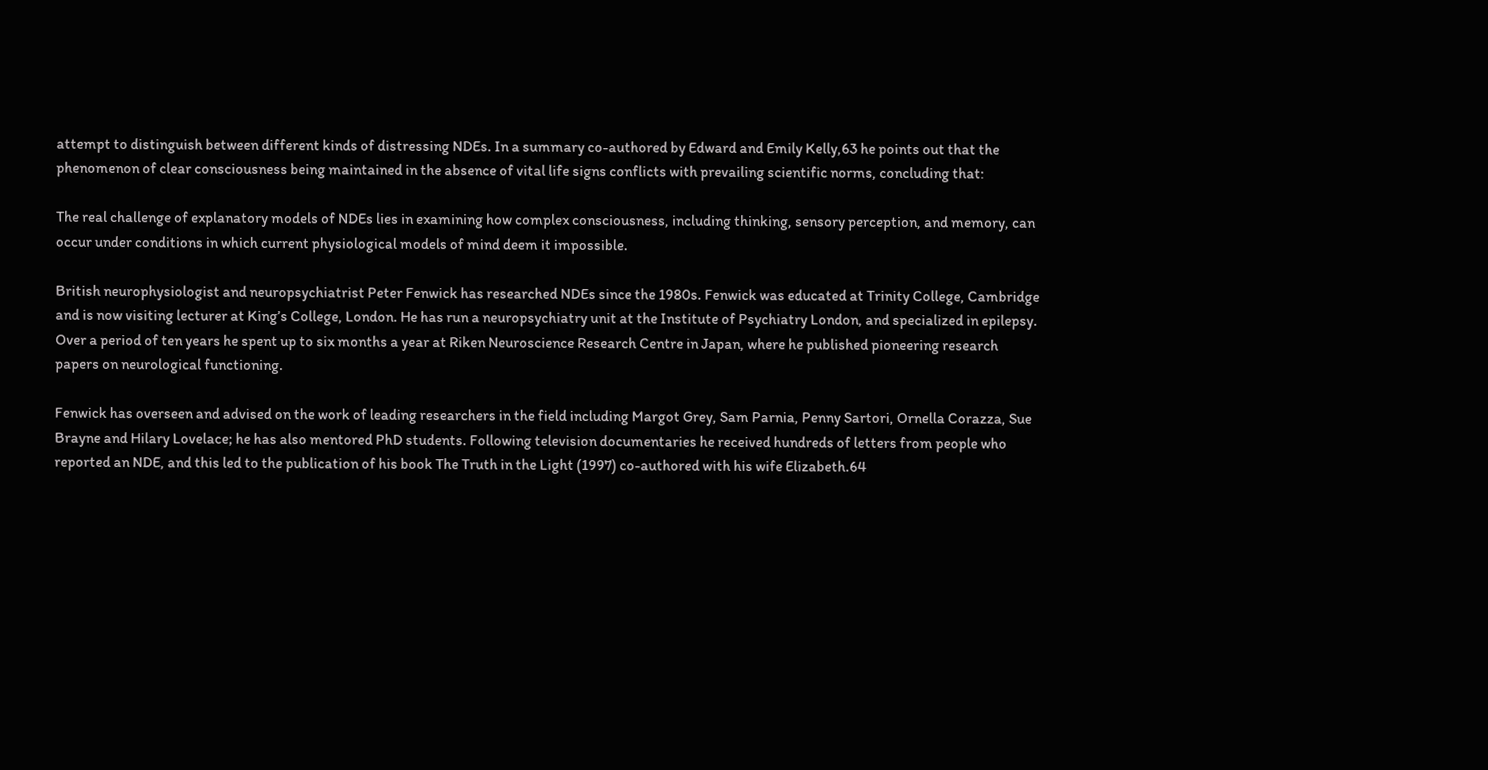attempt to distinguish between different kinds of distressing NDEs. In a summary co-authored by Edward and Emily Kelly,63 he points out that the phenomenon of clear consciousness being maintained in the absence of vital life signs conflicts with prevailing scientific norms, concluding that:

The real challenge of explanatory models of NDEs lies in examining how complex consciousness, including thinking, sensory perception, and memory, can occur under conditions in which current physiological models of mind deem it impossible.

British neurophysiologist and neuropsychiatrist Peter Fenwick has researched NDEs since the 1980s. Fenwick was educated at Trinity College, Cambridge and is now visiting lecturer at King’s College, London. He has run a neuropsychiatry unit at the Institute of Psychiatry London, and specialized in epilepsy. Over a period of ten years he spent up to six months a year at Riken Neuroscience Research Centre in Japan, where he published pioneering research papers on neurological functioning.

Fenwick has overseen and advised on the work of leading researchers in the field including Margot Grey, Sam Parnia, Penny Sartori, Ornella Corazza, Sue Brayne and Hilary Lovelace; he has also mentored PhD students. Following television documentaries he received hundreds of letters from people who reported an NDE, and this led to the publication of his book The Truth in the Light (1997) co-authored with his wife Elizabeth.64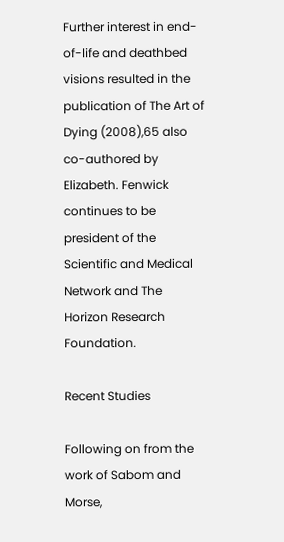Further interest in end-of-life and deathbed visions resulted in the publication of The Art of Dying (2008),65 also co-authored by Elizabeth. Fenwick continues to be president of the Scientific and Medical Network and The Horizon Research Foundation.

Recent Studies

Following on from the work of Sabom and Morse,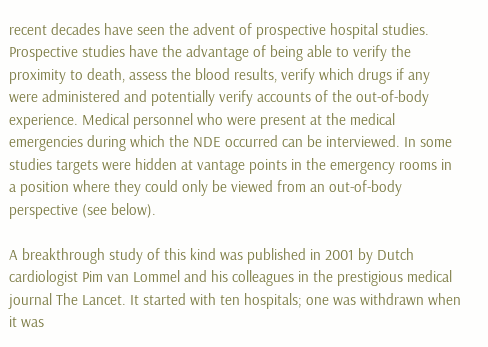recent decades have seen the advent of prospective hospital studies. Prospective studies have the advantage of being able to verify the proximity to death, assess the blood results, verify which drugs if any were administered and potentially verify accounts of the out-of-body experience. Medical personnel who were present at the medical emergencies during which the NDE occurred can be interviewed. In some studies targets were hidden at vantage points in the emergency rooms in a position where they could only be viewed from an out-of-body perspective (see below).

A breakthrough study of this kind was published in 2001 by Dutch cardiologist Pim van Lommel and his colleagues in the prestigious medical journal The Lancet. It started with ten hospitals; one was withdrawn when it was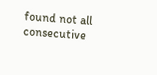found not all consecutive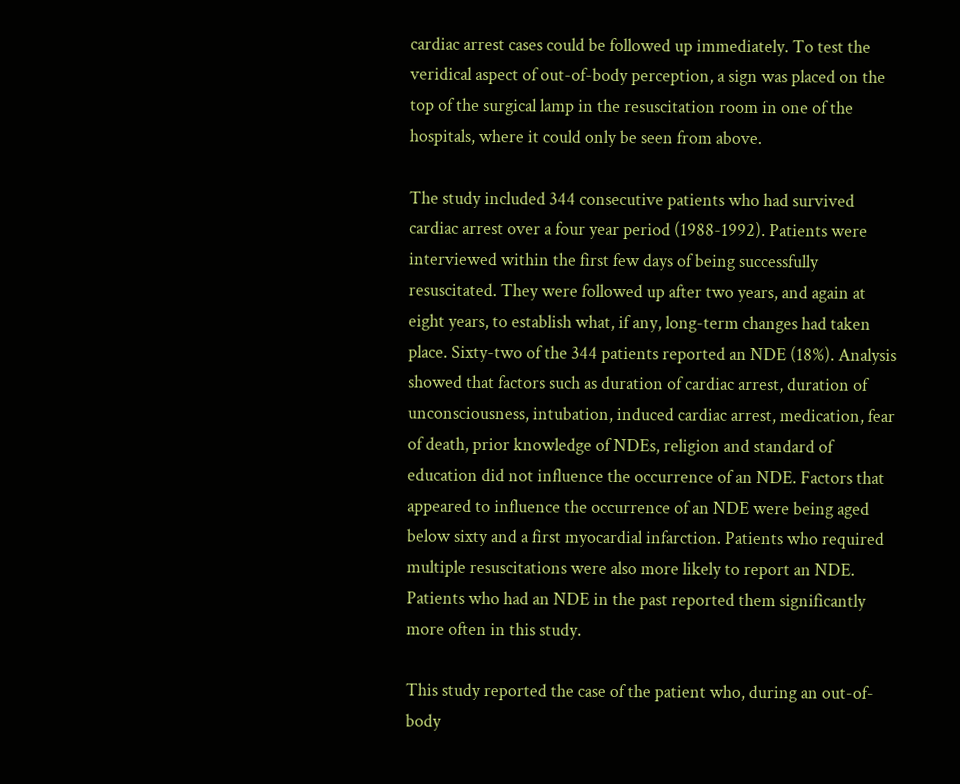cardiac arrest cases could be followed up immediately. To test the veridical aspect of out-of-body perception, a sign was placed on the top of the surgical lamp in the resuscitation room in one of the hospitals, where it could only be seen from above.

The study included 344 consecutive patients who had survived cardiac arrest over a four year period (1988-1992). Patients were interviewed within the first few days of being successfully resuscitated. They were followed up after two years, and again at eight years, to establish what, if any, long-term changes had taken place. Sixty-two of the 344 patients reported an NDE (18%). Analysis showed that factors such as duration of cardiac arrest, duration of unconsciousness, intubation, induced cardiac arrest, medication, fear of death, prior knowledge of NDEs, religion and standard of education did not influence the occurrence of an NDE. Factors that appeared to influence the occurrence of an NDE were being aged below sixty and a first myocardial infarction. Patients who required multiple resuscitations were also more likely to report an NDE. Patients who had an NDE in the past reported them significantly more often in this study.

This study reported the case of the patient who, during an out-of-body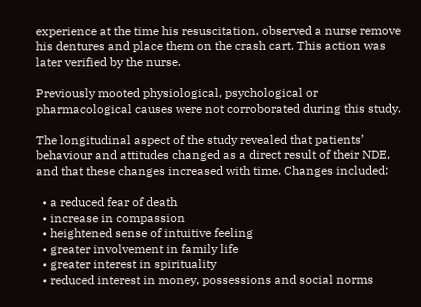experience at the time his resuscitation, observed a nurse remove his dentures and place them on the crash cart. This action was later verified by the nurse.

Previously mooted physiological, psychological or pharmacological causes were not corroborated during this study.

The longitudinal aspect of the study revealed that patients’ behaviour and attitudes changed as a direct result of their NDE, and that these changes increased with time. Changes included:

  • a reduced fear of death
  • increase in compassion
  • heightened sense of intuitive feeling
  • greater involvement in family life
  • greater interest in spirituality
  • reduced interest in money, possessions and social norms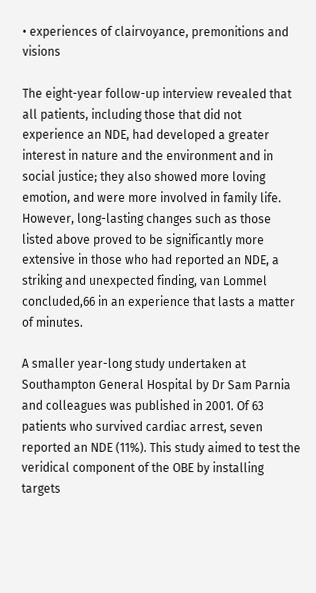• experiences of clairvoyance, premonitions and visions

The eight-year follow-up interview revealed that all patients, including those that did not experience an NDE, had developed a greater interest in nature and the environment and in social justice; they also showed more loving emotion, and were more involved in family life. However, long-lasting changes such as those listed above proved to be significantly more extensive in those who had reported an NDE, a striking and unexpected finding, van Lommel concluded,66 in an experience that lasts a matter of minutes.

A smaller year-long study undertaken at Southampton General Hospital by Dr Sam Parnia and colleagues was published in 2001. Of 63 patients who survived cardiac arrest, seven reported an NDE (11%). This study aimed to test the veridical component of the OBE by installing targets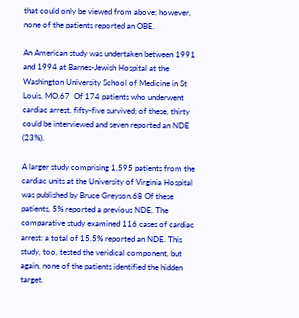that could only be viewed from above; however, none of the patients reported an OBE.

An American study was undertaken between 1991 and 1994 at Barnes-Jewish Hospital at the Washington University School of Medicine in St Louis, MO.67  Of 174 patients who underwent cardiac arrest, fifty-five survived; of these, thirty could be interviewed and seven reported an NDE (23%).

A larger study comprising 1,595 patients from the cardiac units at the University of Virginia Hospital was published by Bruce Greyson.68 Of these patients, 5% reported a previous NDE. The comparative study examined 116 cases of cardiac arrest: a total of 15.5% reported an NDE. This study, too, tested the veridical component, but again, none of the patients identified the hidden target.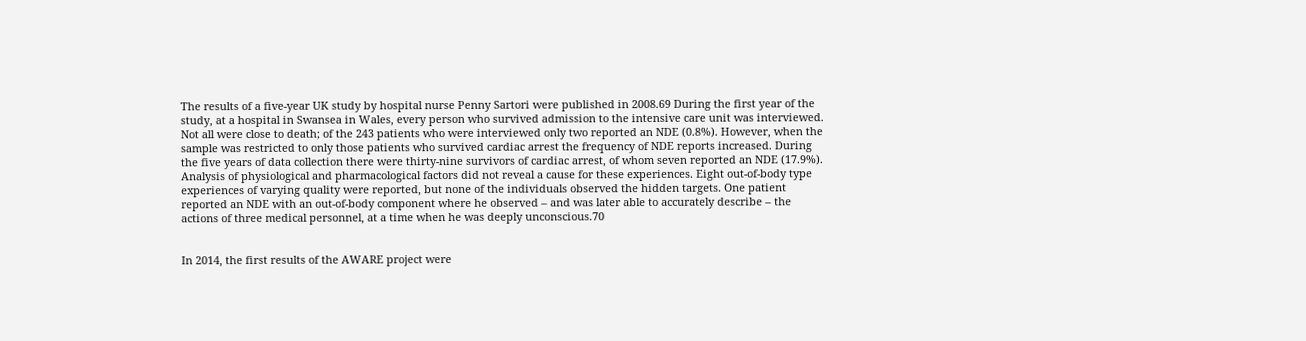The results of a five-year UK study by hospital nurse Penny Sartori were published in 2008.69 During the first year of the study, at a hospital in Swansea in Wales, every person who survived admission to the intensive care unit was interviewed. Not all were close to death; of the 243 patients who were interviewed only two reported an NDE (0.8%). However, when the sample was restricted to only those patients who survived cardiac arrest the frequency of NDE reports increased. During the five years of data collection there were thirty-nine survivors of cardiac arrest, of whom seven reported an NDE (17.9%). Analysis of physiological and pharmacological factors did not reveal a cause for these experiences. Eight out-of-body type experiences of varying quality were reported, but none of the individuals observed the hidden targets. One patient reported an NDE with an out-of-body component where he observed – and was later able to accurately describe – the actions of three medical personnel, at a time when he was deeply unconscious.70


In 2014, the first results of the AWARE project were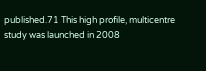published.71 This high profile, multicentre study was launched in 2008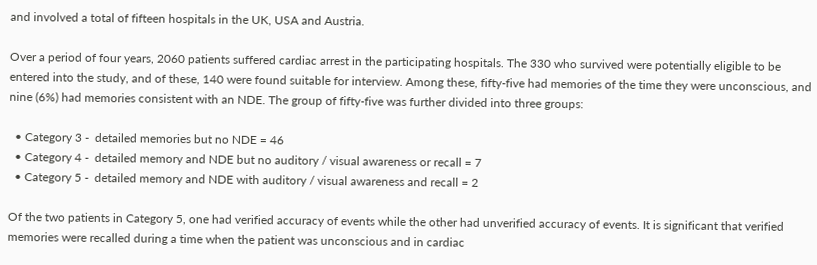and involved a total of fifteen hospitals in the UK, USA and Austria.

Over a period of four years, 2060 patients suffered cardiac arrest in the participating hospitals. The 330 who survived were potentially eligible to be entered into the study, and of these, 140 were found suitable for interview. Among these, fifty-five had memories of the time they were unconscious, and nine (6%) had memories consistent with an NDE. The group of fifty-five was further divided into three groups:

  • Category 3 -  detailed memories but no NDE = 46
  • Category 4 -  detailed memory and NDE but no auditory / visual awareness or recall = 7
  • Category 5 -  detailed memory and NDE with auditory / visual awareness and recall = 2

Of the two patients in Category 5, one had verified accuracy of events while the other had unverified accuracy of events. It is significant that verified memories were recalled during a time when the patient was unconscious and in cardiac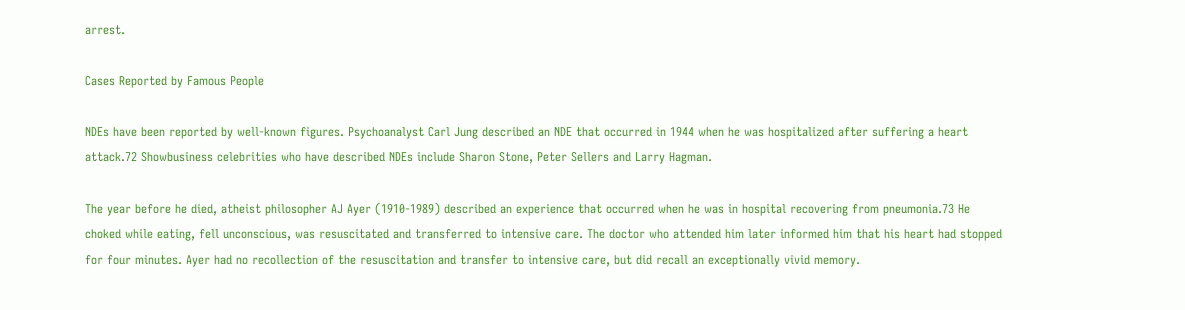arrest.

Cases Reported by Famous People

NDEs have been reported by well-known figures. Psychoanalyst Carl Jung described an NDE that occurred in 1944 when he was hospitalized after suffering a heart attack.72 Showbusiness celebrities who have described NDEs include Sharon Stone, Peter Sellers and Larry Hagman.

The year before he died, atheist philosopher AJ Ayer (1910-1989) described an experience that occurred when he was in hospital recovering from pneumonia.73 He choked while eating, fell unconscious, was resuscitated and transferred to intensive care. The doctor who attended him later informed him that his heart had stopped for four minutes. Ayer had no recollection of the resuscitation and transfer to intensive care, but did recall an exceptionally vivid memory.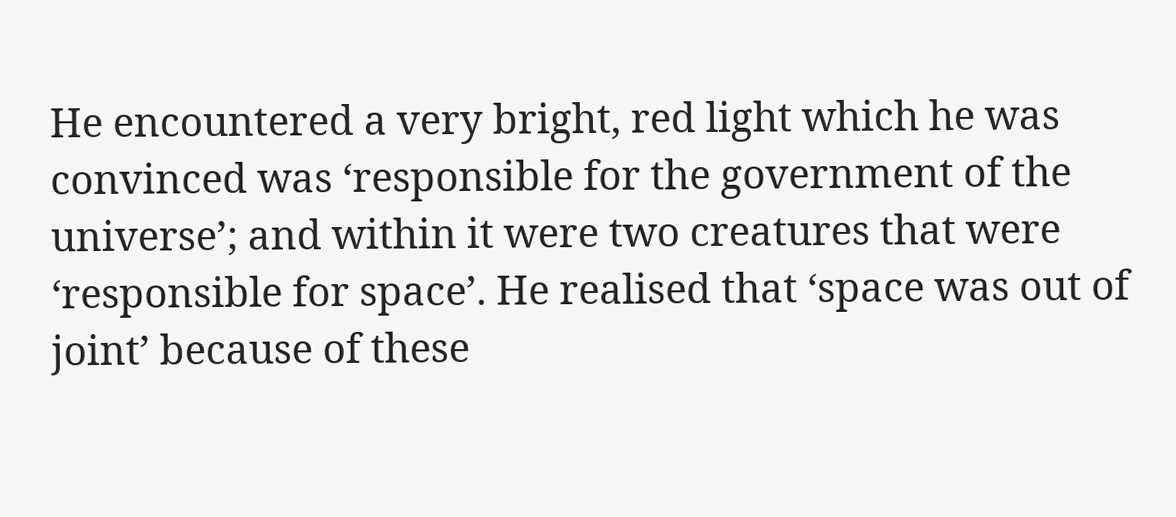He encountered a very bright, red light which he was convinced was ‘responsible for the government of the universe’; and within it were two creatures that were ‘responsible for space’. He realised that ‘space was out of joint’ because of these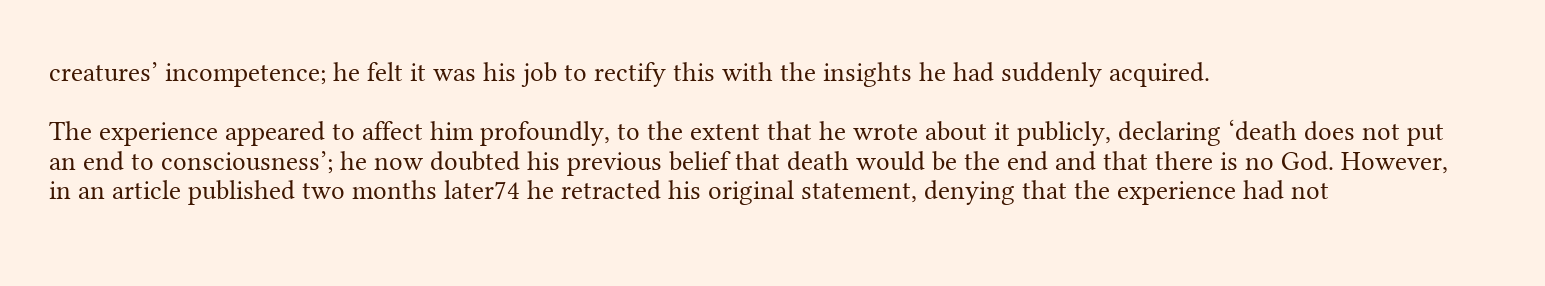creatures’ incompetence; he felt it was his job to rectify this with the insights he had suddenly acquired.

The experience appeared to affect him profoundly, to the extent that he wrote about it publicly, declaring ‘death does not put an end to consciousness’; he now doubted his previous belief that death would be the end and that there is no God. However, in an article published two months later74 he retracted his original statement, denying that the experience had not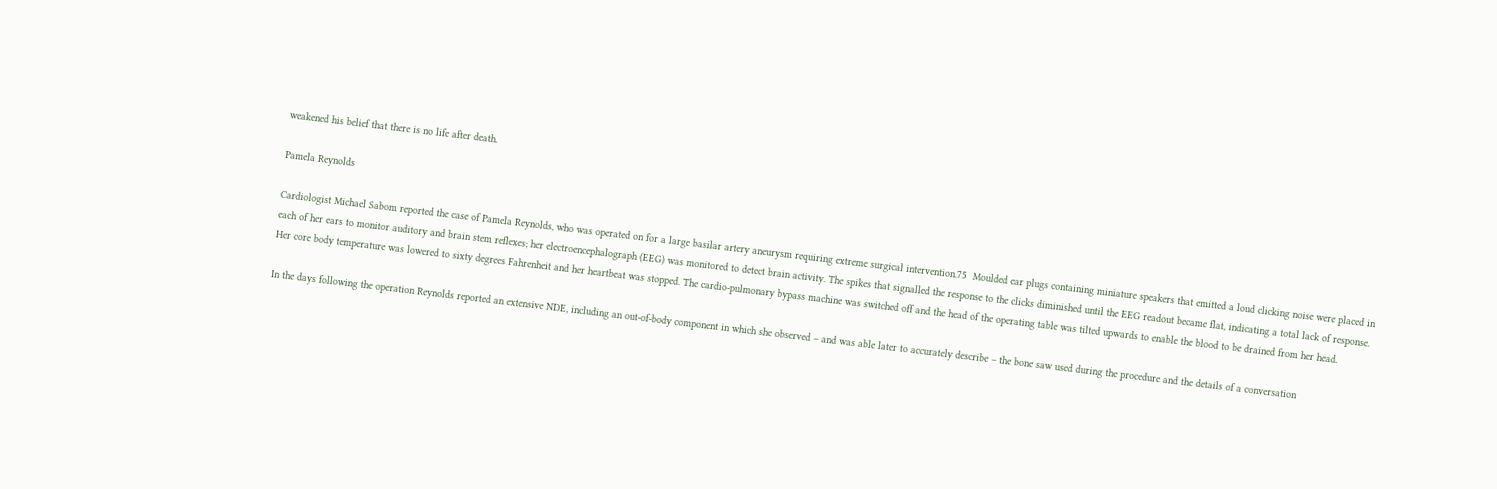weakened his belief that there is no life after death.

Pamela Reynolds

Cardiologist Michael Sabom reported the case of Pamela Reynolds, who was operated on for a large basilar artery aneurysm requiring extreme surgical intervention.75  Moulded ear plugs containing miniature speakers that emitted a loud clicking noise were placed in each of her ears to monitor auditory and brain stem reflexes; her electroencephalograph (EEG) was monitored to detect brain activity. The spikes that signalled the response to the clicks diminished until the EEG readout became flat, indicating a total lack of response. Her core body temperature was lowered to sixty degrees Fahrenheit and her heartbeat was stopped. The cardio-pulmonary bypass machine was switched off and the head of the operating table was tilted upwards to enable the blood to be drained from her head.

In the days following the operation Reynolds reported an extensive NDE, including an out-of-body component in which she observed – and was able later to accurately describe – the bone saw used during the procedure and the details of a conversation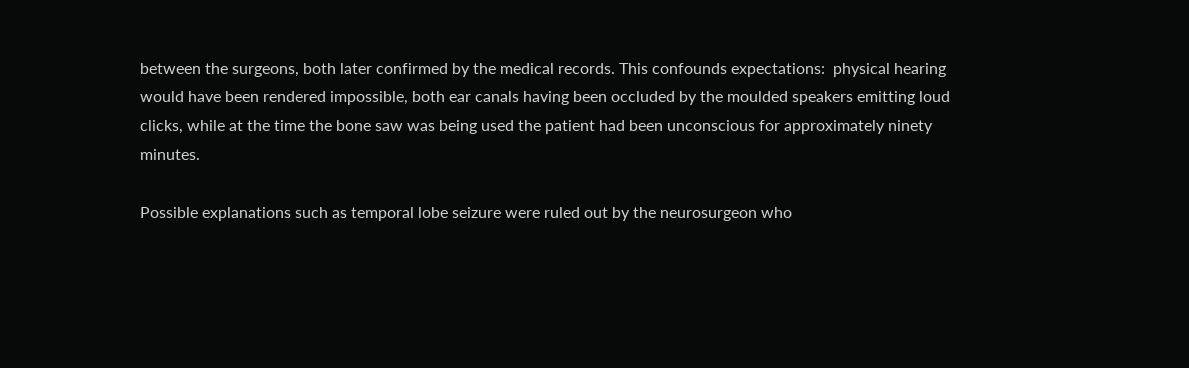between the surgeons, both later confirmed by the medical records. This confounds expectations:  physical hearing would have been rendered impossible, both ear canals having been occluded by the moulded speakers emitting loud clicks, while at the time the bone saw was being used the patient had been unconscious for approximately ninety minutes.

Possible explanations such as temporal lobe seizure were ruled out by the neurosurgeon who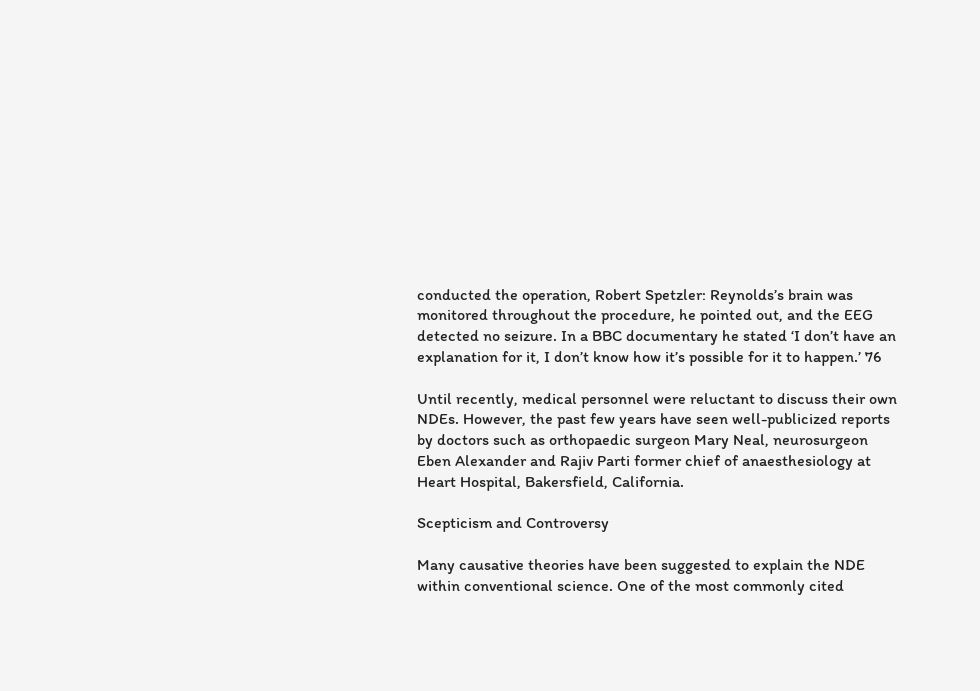conducted the operation, Robert Spetzler: Reynolds’s brain was monitored throughout the procedure, he pointed out, and the EEG detected no seizure. In a BBC documentary he stated ‘I don’t have an explanation for it, I don’t know how it’s possible for it to happen.’ 76

Until recently, medical personnel were reluctant to discuss their own NDEs. However, the past few years have seen well-publicized reports by doctors such as orthopaedic surgeon Mary Neal, neurosurgeon Eben Alexander and Rajiv Parti former chief of anaesthesiology at Heart Hospital, Bakersfield, California.

Scepticism and Controversy

Many causative theories have been suggested to explain the NDE within conventional science. One of the most commonly cited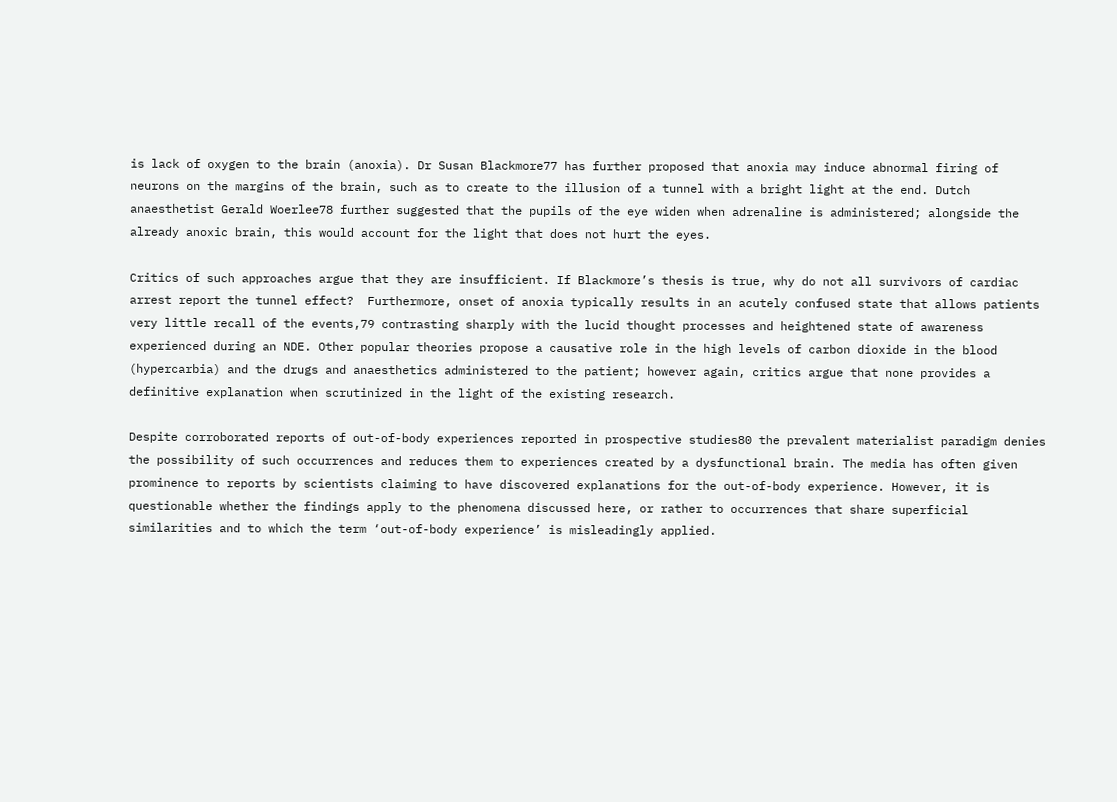is lack of oxygen to the brain (anoxia). Dr Susan Blackmore77 has further proposed that anoxia may induce abnormal firing of neurons on the margins of the brain, such as to create to the illusion of a tunnel with a bright light at the end. Dutch anaesthetist Gerald Woerlee78 further suggested that the pupils of the eye widen when adrenaline is administered; alongside the already anoxic brain, this would account for the light that does not hurt the eyes.

Critics of such approaches argue that they are insufficient. If Blackmore’s thesis is true, why do not all survivors of cardiac arrest report the tunnel effect?  Furthermore, onset of anoxia typically results in an acutely confused state that allows patients very little recall of the events,79 contrasting sharply with the lucid thought processes and heightened state of awareness experienced during an NDE. Other popular theories propose a causative role in the high levels of carbon dioxide in the blood (hypercarbia) and the drugs and anaesthetics administered to the patient; however again, critics argue that none provides a definitive explanation when scrutinized in the light of the existing research.

Despite corroborated reports of out-of-body experiences reported in prospective studies80 the prevalent materialist paradigm denies the possibility of such occurrences and reduces them to experiences created by a dysfunctional brain. The media has often given prominence to reports by scientists claiming to have discovered explanations for the out-of-body experience. However, it is questionable whether the findings apply to the phenomena discussed here, or rather to occurrences that share superficial similarities and to which the term ‘out-of-body experience’ is misleadingly applied.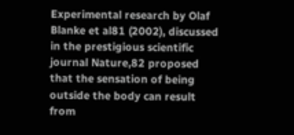Experimental research by Olaf Blanke et al81 (2002), discussed in the prestigious scientific journal Nature,82 proposed that the sensation of being outside the body can result from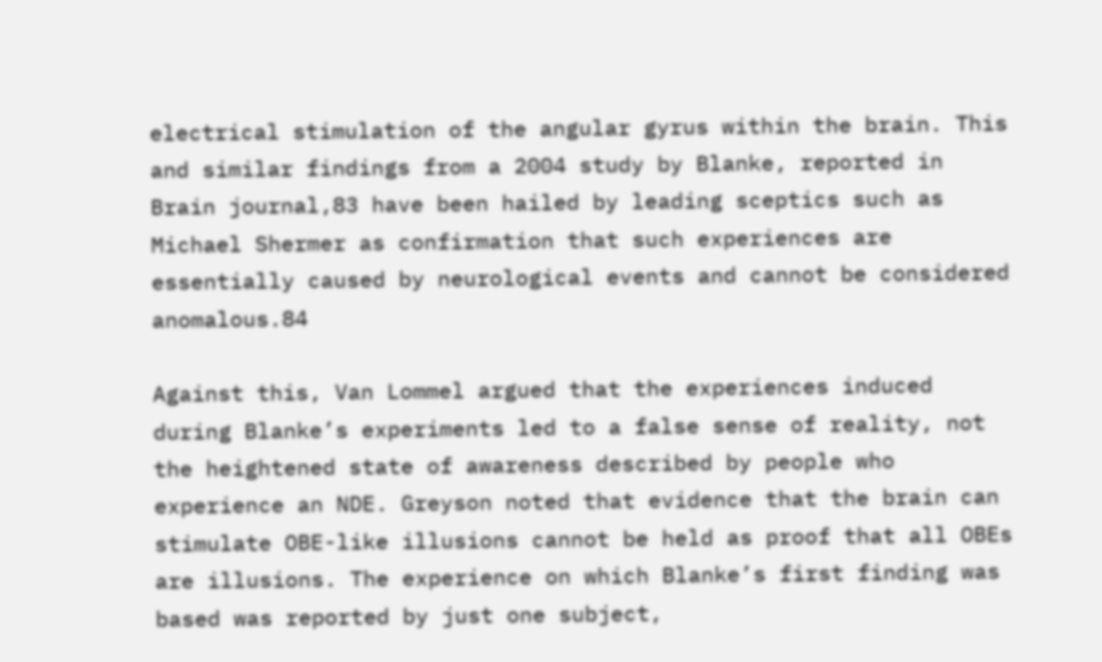electrical stimulation of the angular gyrus within the brain. This and similar findings from a 2004 study by Blanke, reported in Brain journal,83 have been hailed by leading sceptics such as Michael Shermer as confirmation that such experiences are essentially caused by neurological events and cannot be considered anomalous.84

Against this, Van Lommel argued that the experiences induced during Blanke’s experiments led to a false sense of reality, not the heightened state of awareness described by people who experience an NDE. Greyson noted that evidence that the brain can stimulate OBE-like illusions cannot be held as proof that all OBEs are illusions. The experience on which Blanke’s first finding was based was reported by just one subject,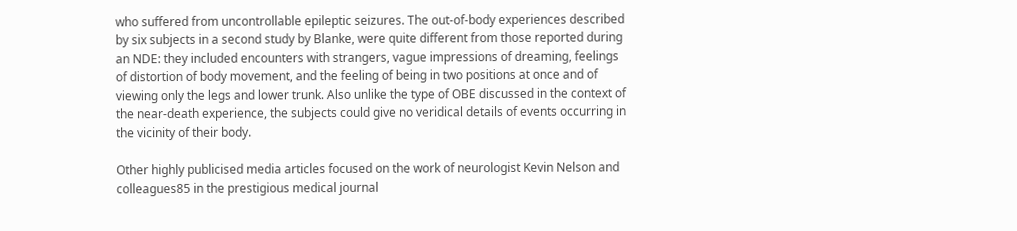who suffered from uncontrollable epileptic seizures. The out-of-body experiences described by six subjects in a second study by Blanke, were quite different from those reported during an NDE: they included encounters with strangers, vague impressions of dreaming, feelings of distortion of body movement, and the feeling of being in two positions at once and of viewing only the legs and lower trunk. Also unlike the type of OBE discussed in the context of the near-death experience, the subjects could give no veridical details of events occurring in the vicinity of their body.

Other highly publicised media articles focused on the work of neurologist Kevin Nelson and colleagues85 in the prestigious medical journal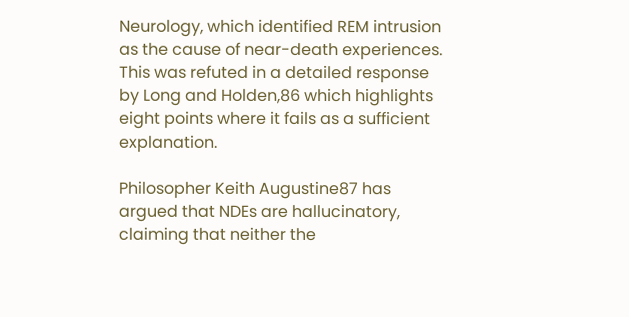Neurology, which identified REM intrusion as the cause of near-death experiences. This was refuted in a detailed response by Long and Holden,86 which highlights eight points where it fails as a sufficient explanation.

Philosopher Keith Augustine87 has argued that NDEs are hallucinatory, claiming that neither the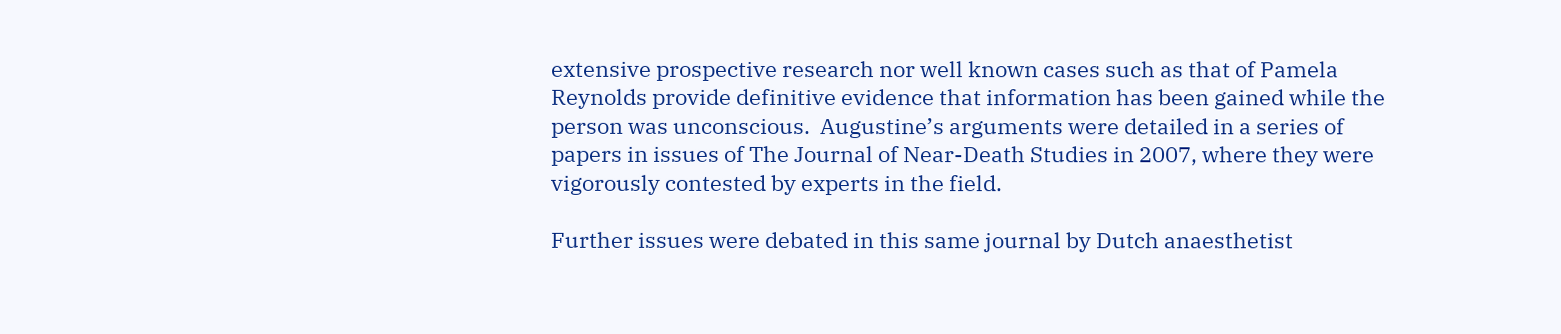extensive prospective research nor well known cases such as that of Pamela Reynolds provide definitive evidence that information has been gained while the person was unconscious.  Augustine’s arguments were detailed in a series of papers in issues of The Journal of Near-Death Studies in 2007, where they were vigorously contested by experts in the field.

Further issues were debated in this same journal by Dutch anaesthetist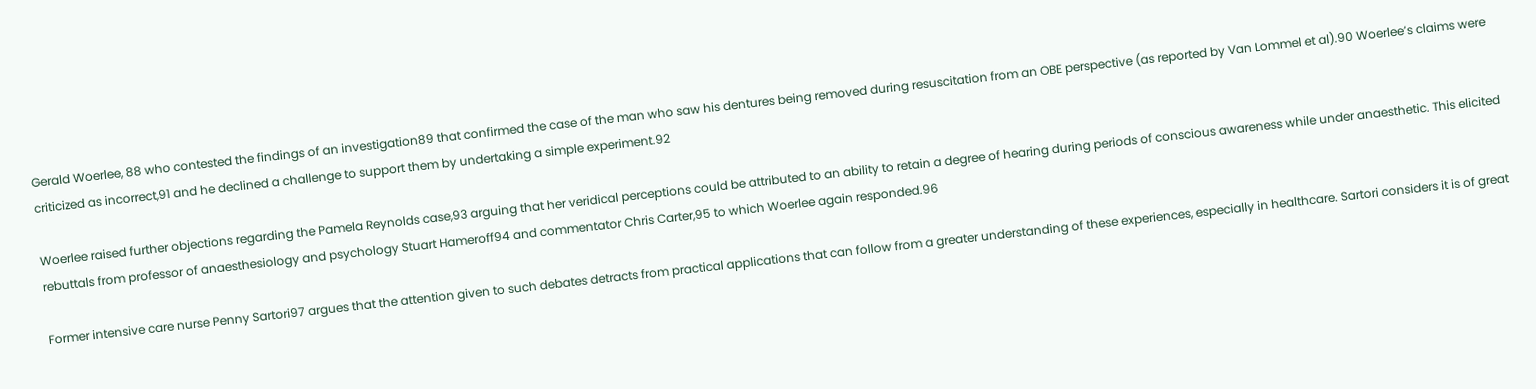Gerald Woerlee, 88 who contested the findings of an investigation89 that confirmed the case of the man who saw his dentures being removed during resuscitation from an OBE perspective (as reported by Van Lommel et al).90 Woerlee’s claims were criticized as incorrect,91 and he declined a challenge to support them by undertaking a simple experiment.92

Woerlee raised further objections regarding the Pamela Reynolds case,93 arguing that her veridical perceptions could be attributed to an ability to retain a degree of hearing during periods of conscious awareness while under anaesthetic. This elicited rebuttals from professor of anaesthesiology and psychology Stuart Hameroff94 and commentator Chris Carter,95 to which Woerlee again responded.96

Former intensive care nurse Penny Sartori97 argues that the attention given to such debates detracts from practical applications that can follow from a greater understanding of these experiences, especially in healthcare. Sartori considers it is of great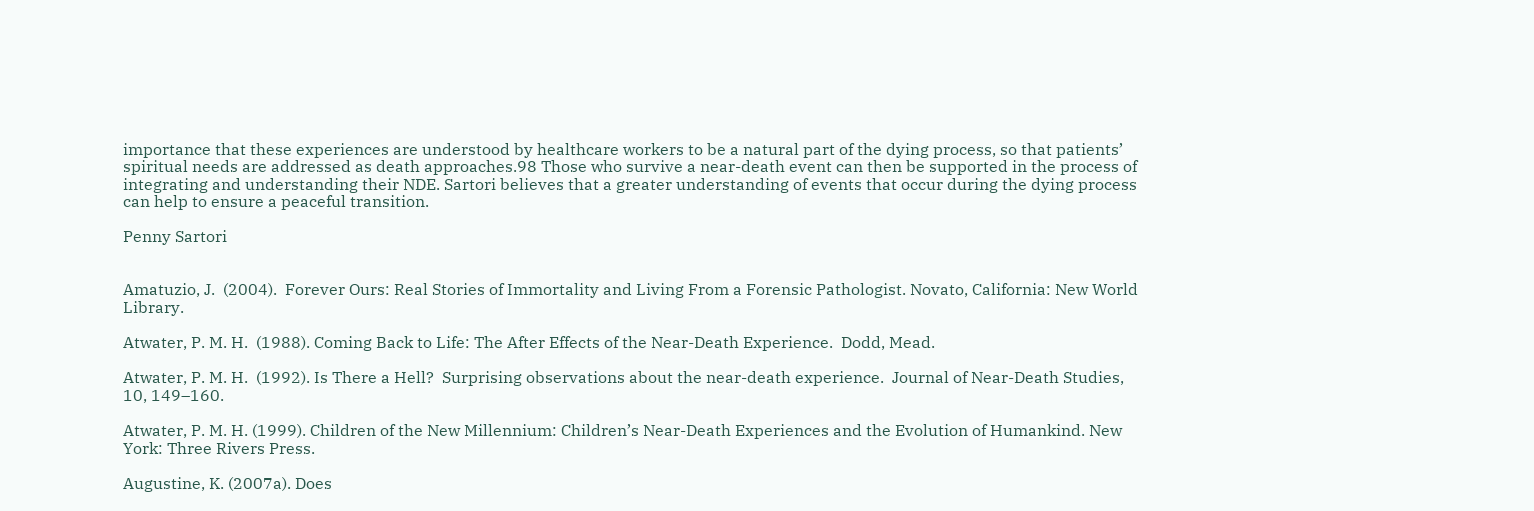importance that these experiences are understood by healthcare workers to be a natural part of the dying process, so that patients’ spiritual needs are addressed as death approaches.98 Those who survive a near-death event can then be supported in the process of integrating and understanding their NDE. Sartori believes that a greater understanding of events that occur during the dying process can help to ensure a peaceful transition.

Penny Sartori


Amatuzio, J.  (2004).  Forever Ours: Real Stories of Immortality and Living From a Forensic Pathologist. Novato, California: New World Library.

Atwater, P. M. H.  (1988). Coming Back to Life: The After Effects of the Near-Death Experience.  Dodd, Mead.

Atwater, P. M. H.  (1992). Is There a Hell?  Surprising observations about the near-death experience.  Journal of Near-Death Studies, 10, 149–160.

Atwater, P. M. H. (1999). Children of the New Millennium: Children’s Near-Death Experiences and the Evolution of Humankind. New York: Three Rivers Press.

Augustine, K. (2007a). Does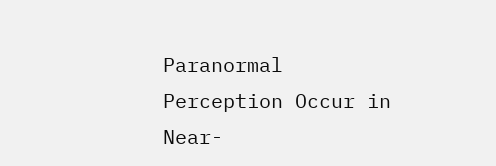Paranormal Perception Occur in Near-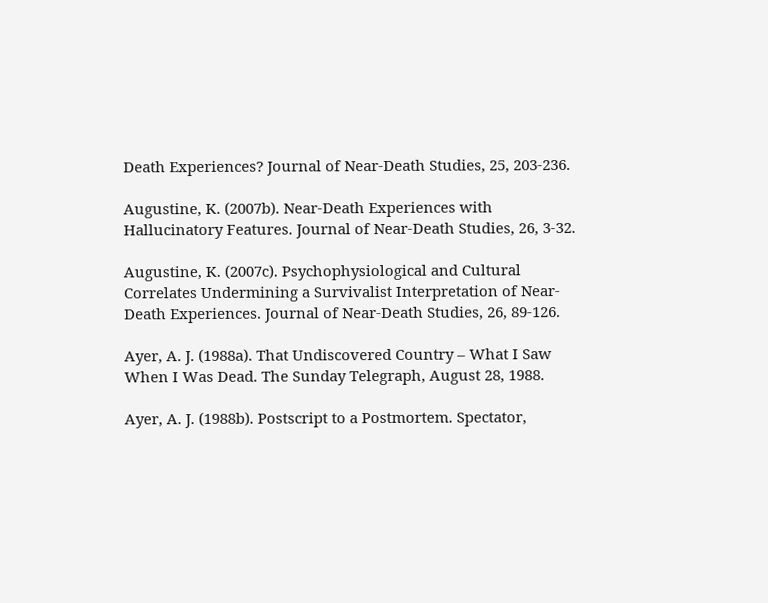Death Experiences? Journal of Near-Death Studies, 25, 203-236.

Augustine, K. (2007b). Near-Death Experiences with Hallucinatory Features. Journal of Near-Death Studies, 26, 3-32.

Augustine, K. (2007c). Psychophysiological and Cultural Correlates Undermining a Survivalist Interpretation of Near-Death Experiences. Journal of Near-Death Studies, 26, 89-126.

Ayer, A. J. (1988a). That Undiscovered Country – What I Saw When I Was Dead. The Sunday Telegraph, August 28, 1988.

Ayer, A. J. (1988b). Postscript to a Postmortem. Spectator,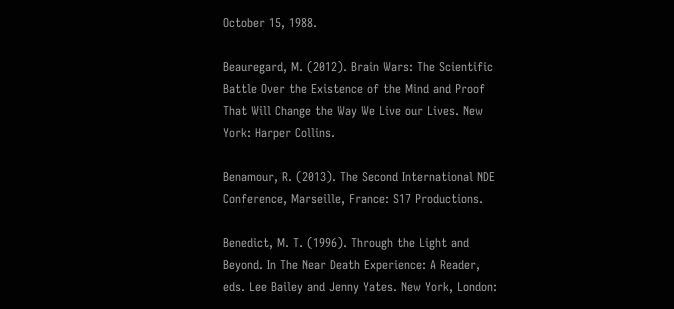October 15, 1988.

Beauregard, M. (2012). Brain Wars: The Scientific Battle Over the Existence of the Mind and Proof That Will Change the Way We Live our Lives. New York: Harper Collins.

Benamour, R. (2013). The Second International NDE Conference, Marseille, France: S17 Productions.

Benedict, M. T. (1996). Through the Light and Beyond. In The Near Death Experience: A Reader, eds. Lee Bailey and Jenny Yates. New York, London: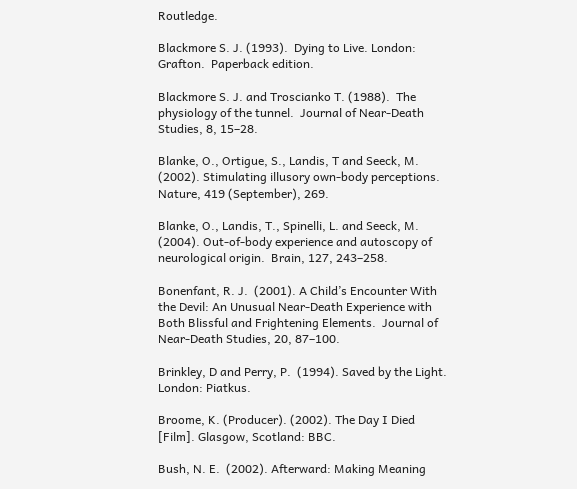Routledge.

Blackmore S. J. (1993).  Dying to Live. London: Grafton.  Paperback edition.

Blackmore S. J. and Troscianko T. (1988).  The physiology of the tunnel.  Journal of Near-Death Studies, 8, 15–28.

Blanke, O., Ortigue, S., Landis, T and Seeck, M.  (2002). Stimulating illusory own-body perceptions.  Nature, 419 (September), 269.

Blanke, O., Landis, T., Spinelli, L. and Seeck, M.  (2004). Out-of-body experience and autoscopy of neurological origin.  Brain, 127, 243–258.

Bonenfant, R. J.  (2001). A Child’s Encounter With the Devil: An Unusual Near-Death Experience with Both Blissful and Frightening Elements.  Journal of Near-Death Studies, 20, 87–100.

Brinkley, D and Perry, P.  (1994). Saved by the Light.  London: Piatkus.

Broome, K. (Producer). (2002). The Day I Died [Film]. Glasgow, Scotland: BBC.

Bush, N. E.  (2002). Afterward: Making Meaning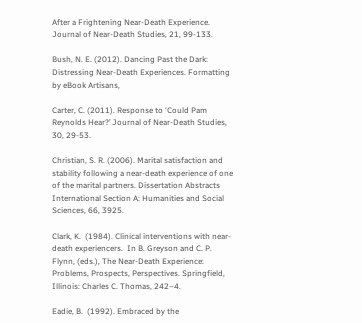After a Frightening Near-Death Experience.  Journal of Near-Death Studies, 21, 99-133.

Bush, N. E. (2012). Dancing Past the Dark: Distressing Near-Death Experiences. Formatting by eBook Artisans,

Carter, C. (2011). Response to ‘Could Pam Reynolds Hear?’ Journal of Near-Death Studies, 30, 29-53.

Christian, S. R. (2006). Marital satisfaction and stability following a near-death experience of one of the marital partners. Dissertation Abstracts International Section A: Humanities and Social Sciences, 66, 3925.

Clark, K.  (1984). Clinical interventions with near-death experiencers.  In B. Greyson and C. P. Flynn, (eds.), The Near-Death Experience: Problems, Prospects, Perspectives. Springfield, Illinois: Charles C. Thomas, 242–4.

Eadie, B.  (1992). Embraced by the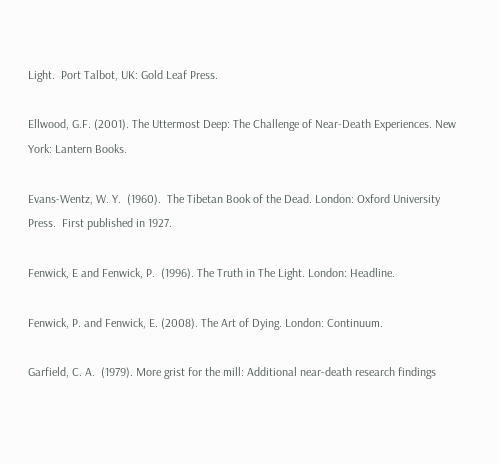Light.  Port Talbot, UK: Gold Leaf Press.

Ellwood, G.F. (2001). The Uttermost Deep: The Challenge of Near-Death Experiences. New York: Lantern Books.

Evans-Wentz, W. Y.  (1960).  The Tibetan Book of the Dead. London: Oxford University Press.  First published in 1927.

Fenwick, E and Fenwick, P.  (1996). The Truth in The Light. London: Headline.

Fenwick, P. and Fenwick, E. (2008). The Art of Dying. London: Continuum.

Garfield, C. A.  (1979). More grist for the mill: Additional near-death research findings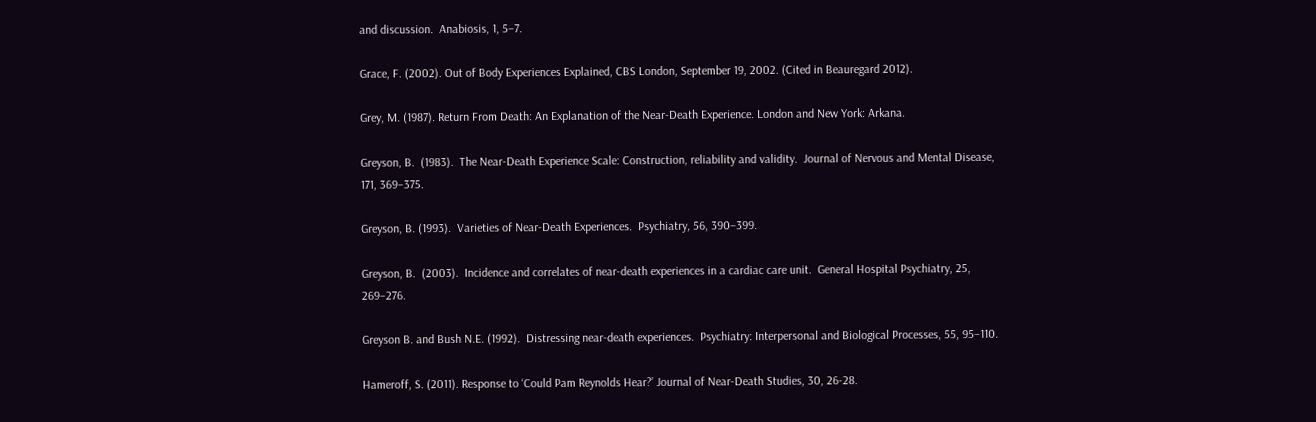and discussion.  Anabiosis, 1, 5–7.

Grace, F. (2002). Out of Body Experiences Explained, CBS London, September 19, 2002. (Cited in Beauregard 2012).

Grey, M. (1987). Return From Death: An Explanation of the Near-Death Experience. London and New York: Arkana.

Greyson, B.  (1983).  The Near-Death Experience Scale: Construction, reliability and validity.  Journal of Nervous and Mental Disease, 171, 369–375.

Greyson, B. (1993).  Varieties of Near-Death Experiences.  Psychiatry, 56, 390–399.

Greyson, B.  (2003).  Incidence and correlates of near-death experiences in a cardiac care unit.  General Hospital Psychiatry, 25, 269–276.

Greyson B. and Bush N.E. (1992).  Distressing near-death experiences.  Psychiatry: Interpersonal and Biological Processes, 55, 95–110.

Hameroff, S. (2011). Response to ‘Could Pam Reynolds Hear?’ Journal of Near-Death Studies, 30, 26-28.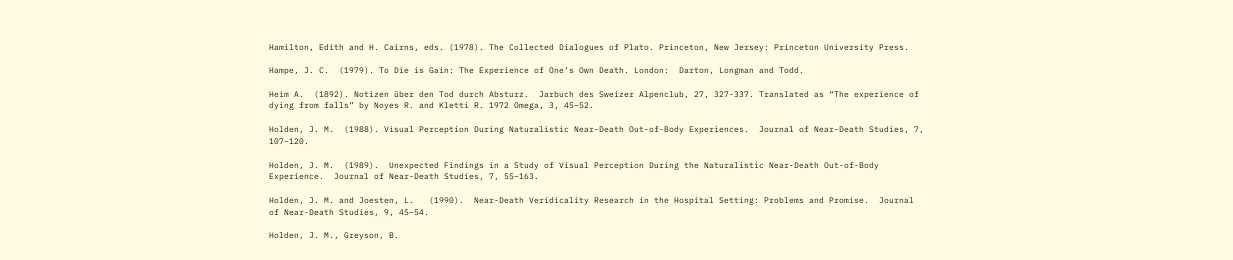Hamilton, Edith and H. Cairns, eds. (1978). The Collected Dialogues of Plato. Princeton, New Jersey: Princeton University Press.

Hampe, J. C.  (1979). To Die is Gain: The Experience of One’s Own Death. London:  Darton, Longman and Todd.

Heim A.  (1892). Notizen über den Tod durch Absturz.  Jarbuch des Sweizer Alpenclub, 27, 327-337. Translated as “The experience of dying from falls” by Noyes R. and Kletti R. 1972 Omega, 3, 45–52.

Holden, J. M.  (1988). Visual Perception During Naturalistic Near-Death Out-of-Body Experiences.  Journal of Near-Death Studies, 7, 107–120.

Holden, J. M.  (1989).  Unexpected Findings in a Study of Visual Perception During the Naturalistic Near-Death Out-of-Body Experience.  Journal of Near-Death Studies, 7, 55–163.

Holden, J. M. and Joesten, L.   (1990).  Near-Death Veridicality Research in the Hospital Setting: Problems and Promise.  Journal of Near-Death Studies, 9, 45–54.

Holden, J. M., Greyson, B.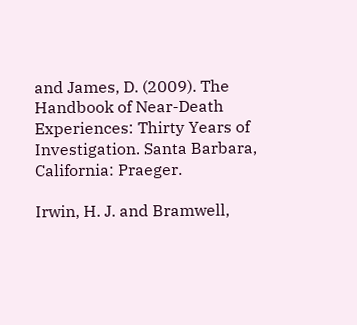and James, D. (2009). The Handbook of Near-Death Experiences: Thirty Years of Investigation. Santa Barbara, California: Praeger.

Irwin, H. J. and Bramwell,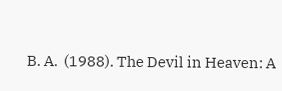B. A.  (1988). The Devil in Heaven: A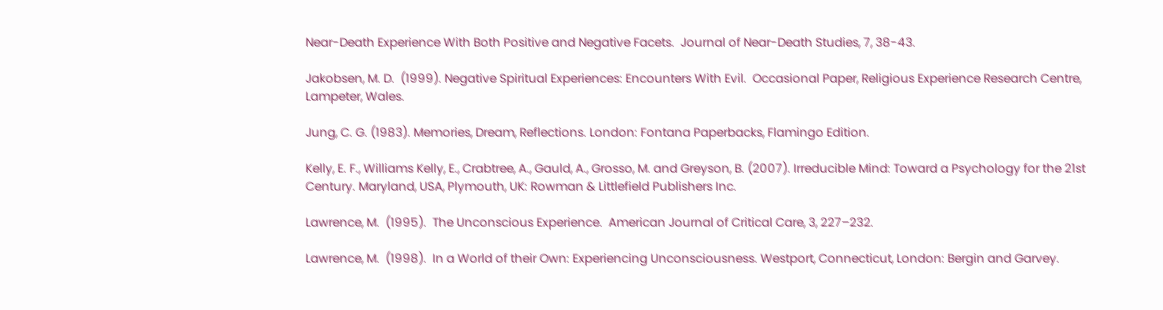Near-Death Experience With Both Positive and Negative Facets.  Journal of Near-Death Studies, 7, 38-43.

Jakobsen, M. D.  (1999). Negative Spiritual Experiences: Encounters With Evil.  Occasional Paper, Religious Experience Research Centre, Lampeter, Wales.

Jung, C. G. (1983). Memories, Dream, Reflections. London: Fontana Paperbacks, Flamingo Edition.

Kelly, E. F., Williams Kelly, E., Crabtree, A., Gauld, A., Grosso, M. and Greyson, B. (2007). Irreducible Mind: Toward a Psychology for the 21st Century. Maryland, USA, Plymouth, UK: Rowman & Littlefield Publishers Inc.

Lawrence, M.  (1995).  The Unconscious Experience.  American Journal of Critical Care, 3, 227–232.

Lawrence, M.  (1998).  In a World of their Own: Experiencing Unconsciousness. Westport, Connecticut, London: Bergin and Garvey.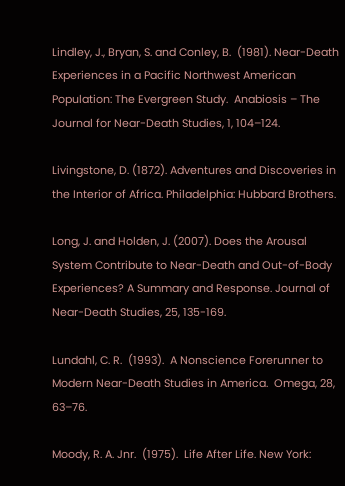Lindley, J., Bryan, S. and Conley, B.  (1981). Near-Death Experiences in a Pacific Northwest American Population: The Evergreen Study.  Anabiosis – The Journal for Near-Death Studies, 1, 104–124.

Livingstone, D. (1872). Adventures and Discoveries in the Interior of Africa. Philadelphia: Hubbard Brothers.

Long, J. and Holden, J. (2007). Does the Arousal System Contribute to Near-Death and Out-of-Body Experiences? A Summary and Response. Journal of Near-Death Studies, 25, 135-169.

Lundahl, C. R.  (1993).  A Nonscience Forerunner to Modern Near-Death Studies in America.  Omega, 28, 63–76.

Moody, R. A. Jnr.  (1975).  Life After Life. New York: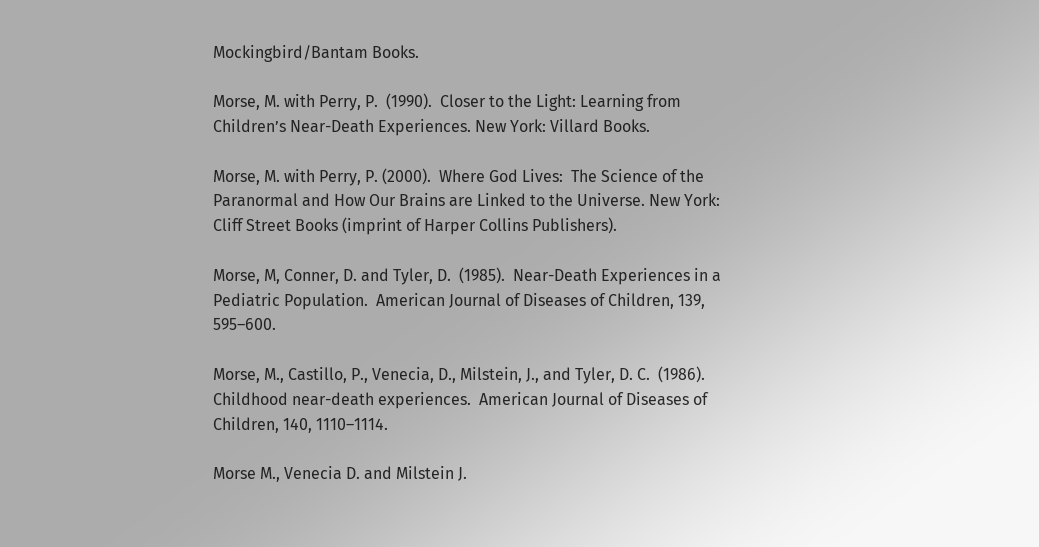Mockingbird/Bantam Books.

Morse, M. with Perry, P.  (1990).  Closer to the Light: Learning from Children’s Near-Death Experiences. New York: Villard Books.

Morse, M. with Perry, P. (2000).  Where God Lives:  The Science of the Paranormal and How Our Brains are Linked to the Universe. New York: Cliff Street Books (imprint of Harper Collins Publishers).

Morse, M, Conner, D. and Tyler, D.  (1985).  Near-Death Experiences in a Pediatric Population.  American Journal of Diseases of Children, 139, 595–600.

Morse, M., Castillo, P., Venecia, D., Milstein, J., and Tyler, D. C.  (1986).  Childhood near-death experiences.  American Journal of Diseases of Children, 140, 1110–1114.

Morse M., Venecia D. and Milstein J.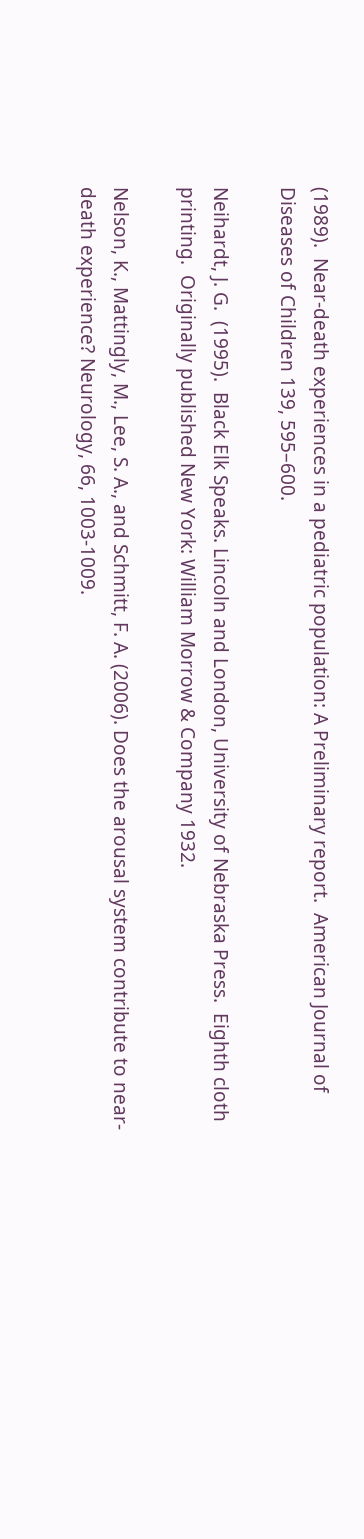(1989).  Near-death experiences in a pediatric population: A Preliminary report.  American Journal of Diseases of Children 139, 595–600.

Neihardt, J. G.  (1995).  Black Elk Speaks. Lincoln and London, University of Nebraska Press.  Eighth cloth printing.  Originally published New York: William Morrow & Company 1932.

Nelson, K., Mattingly, M., Lee, S. A., and Schmitt, F. A. (2006). Does the arousal system contribute to near-death experience? Neurology, 66, 1003-1009.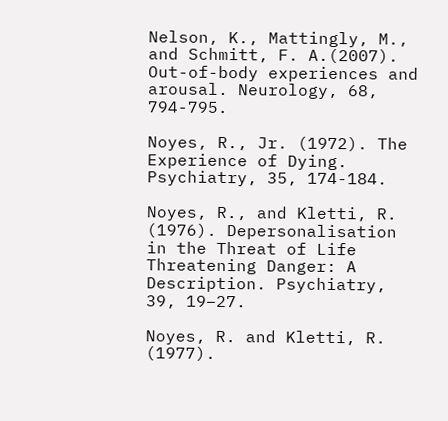Nelson, K., Mattingly, M., and Schmitt, F. A.(2007). Out-of-body experiences and arousal. Neurology, 68, 794-795.

Noyes, R., Jr. (1972). The Experience of Dying. Psychiatry, 35, 174-184.

Noyes, R., and Kletti, R. (1976). Depersonalisation in the Threat of Life Threatening Danger: A Description. Psychiatry, 39, 19–27.

Noyes, R. and Kletti, R. (1977).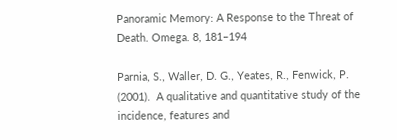Panoramic Memory: A Response to the Threat of Death. Omega. 8, 181–194

Parnia, S., Waller, D. G., Yeates, R., Fenwick, P.  (2001).  A qualitative and quantitative study of the incidence, features and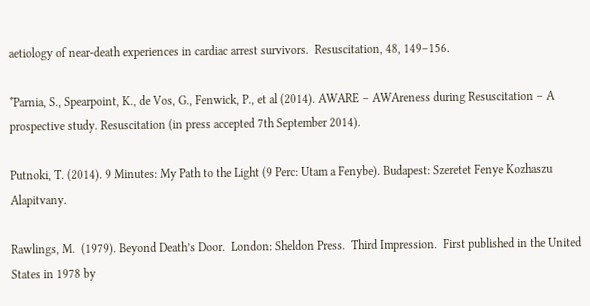aetiology of near-death experiences in cardiac arrest survivors.  Resuscitation, 48, 149–156.

*Parnia, S., Spearpoint, K., de Vos, G., Fenwick, P., et al (2014). AWARE – AWAreness during Resuscitation – A prospective study. Resuscitation (in press accepted 7th September 2014).

Putnoki, T. (2014). 9 Minutes: My Path to the Light (9 Perc: Utam a Fenybe). Budapest: Szeretet Fenye Kozhaszu Alapitvany.

Rawlings, M.  (1979). Beyond Death’s Door.  London: Sheldon Press.  Third Impression.  First published in the United States in 1978 by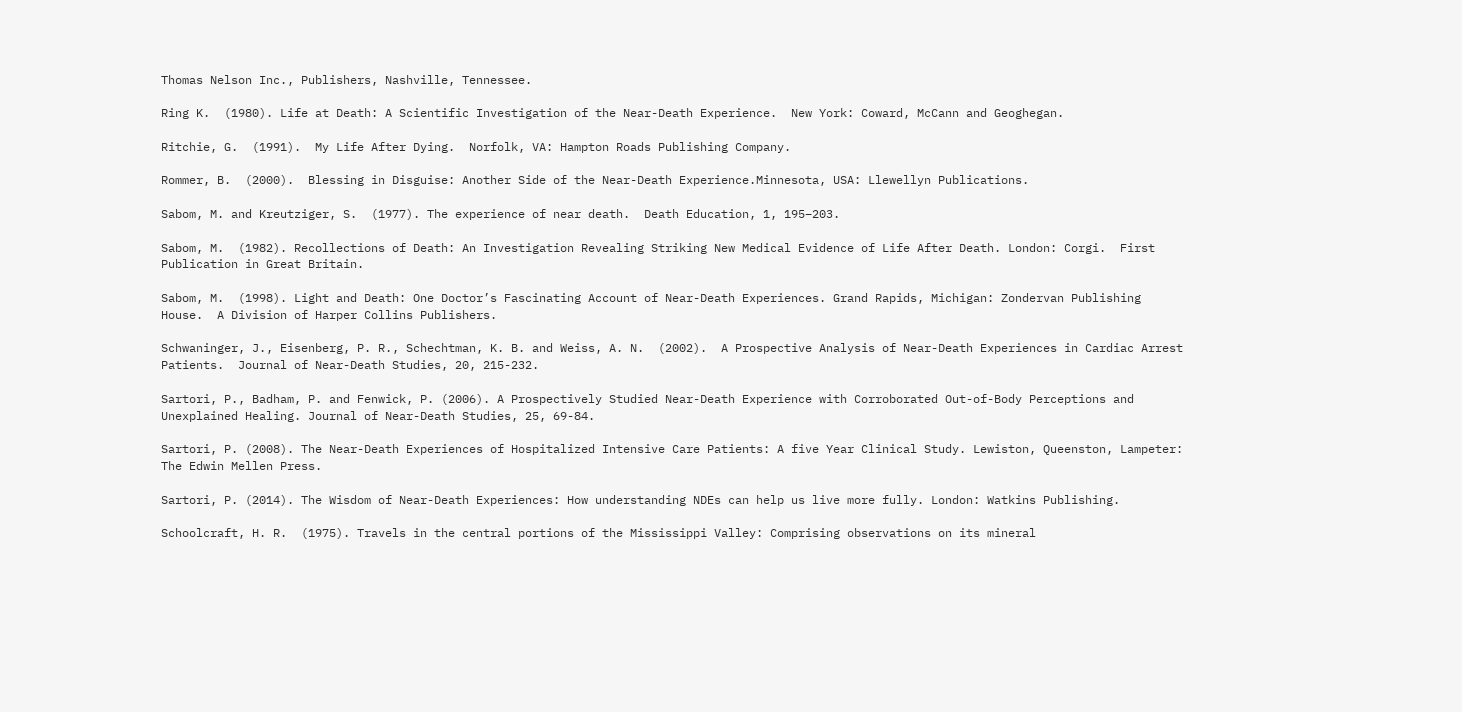Thomas Nelson Inc., Publishers, Nashville, Tennessee.

Ring K.  (1980). Life at Death: A Scientific Investigation of the Near-Death Experience.  New York: Coward, McCann and Geoghegan.

Ritchie, G.  (1991).  My Life After Dying.  Norfolk, VA: Hampton Roads Publishing Company.

Rommer, B.  (2000).  Blessing in Disguise: Another Side of the Near-Death Experience.Minnesota, USA: Llewellyn Publications.

Sabom, M. and Kreutziger, S.  (1977). The experience of near death.  Death Education, 1, 195–203.

Sabom, M.  (1982). Recollections of Death: An Investigation Revealing Striking New Medical Evidence of Life After Death. London: Corgi.  First Publication in Great Britain.

Sabom, M.  (1998). Light and Death: One Doctor’s Fascinating Account of Near-Death Experiences. Grand Rapids, Michigan: Zondervan Publishing House.  A Division of Harper Collins Publishers.

Schwaninger, J., Eisenberg, P. R., Schechtman, K. B. and Weiss, A. N.  (2002).  A Prospective Analysis of Near-Death Experiences in Cardiac Arrest Patients.  Journal of Near-Death Studies, 20, 215-232.

Sartori, P., Badham, P. and Fenwick, P. (2006). A Prospectively Studied Near-Death Experience with Corroborated Out-of-Body Perceptions and Unexplained Healing. Journal of Near-Death Studies, 25, 69-84.

Sartori, P. (2008). The Near-Death Experiences of Hospitalized Intensive Care Patients: A five Year Clinical Study. Lewiston, Queenston, Lampeter: The Edwin Mellen Press.

Sartori, P. (2014). The Wisdom of Near-Death Experiences: How understanding NDEs can help us live more fully. London: Watkins Publishing.

Schoolcraft, H. R.  (1975). Travels in the central portions of the Mississippi Valley: Comprising observations on its mineral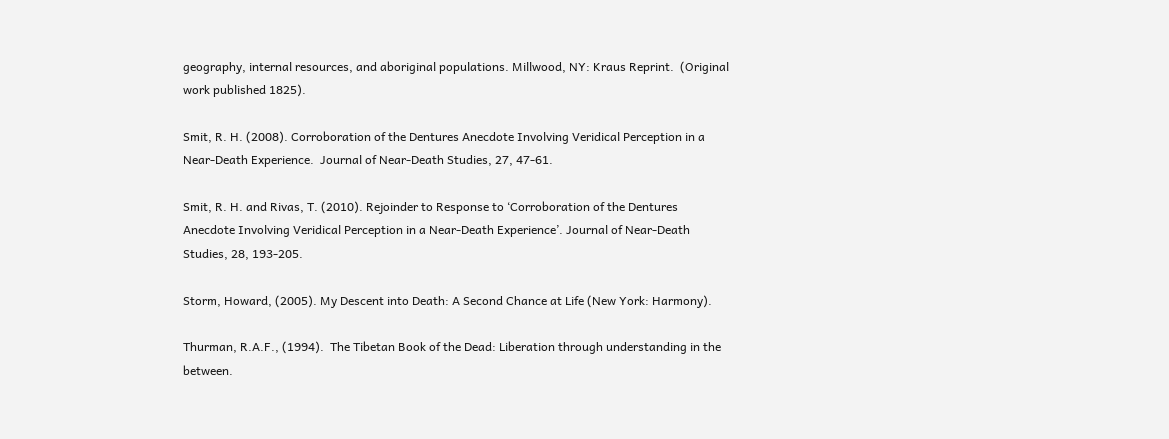geography, internal resources, and aboriginal populations. Millwood, NY: Kraus Reprint.  (Original work published 1825).

Smit, R. H. (2008). Corroboration of the Dentures Anecdote Involving Veridical Perception in a Near-Death Experience.  Journal of Near-Death Studies, 27, 47-61.

Smit, R. H. and Rivas, T. (2010). Rejoinder to Response to ‘Corroboration of the Dentures Anecdote Involving Veridical Perception in a Near-Death Experience’. Journal of Near-Death Studies, 28, 193-205.

Storm, Howard, (2005). My Descent into Death: A Second Chance at Life (New York: Harmony).

Thurman, R.A.F., (1994).  The Tibetan Book of the Dead: Liberation through understanding in the between.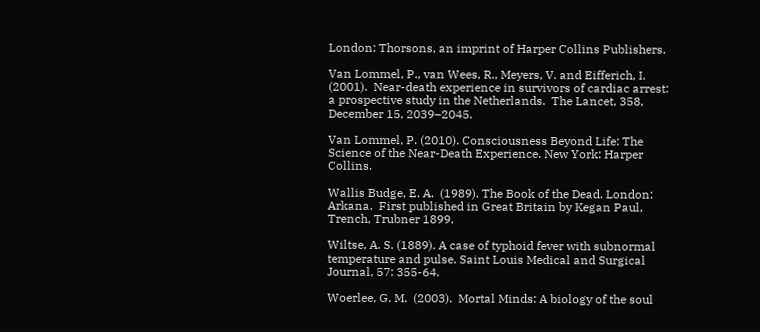London: Thorsons, an imprint of Harper Collins Publishers.

Van Lommel, P., van Wees, R., Meyers, V. and Eifferich, I.  (2001).  Near-death experience in survivors of cardiac arrest: a prospective study in the Netherlands.  The Lancet, 358, December 15, 2039–2045.

Van Lommel, P. (2010). Consciousness Beyond Life: The Science of the Near-Death Experience. New York: Harper Collins.

Wallis Budge, E. A.  (1989). The Book of the Dead. London: Arkana.  First published in Great Britain by Kegan Paul, Trench, Trubner 1899.

Wiltse, A. S. (1889). A case of typhoid fever with subnormal temperature and pulse. Saint Louis Medical and Surgical Journal, 57: 355-64.

Woerlee, G. M.  (2003).  Mortal Minds: A biology of the soul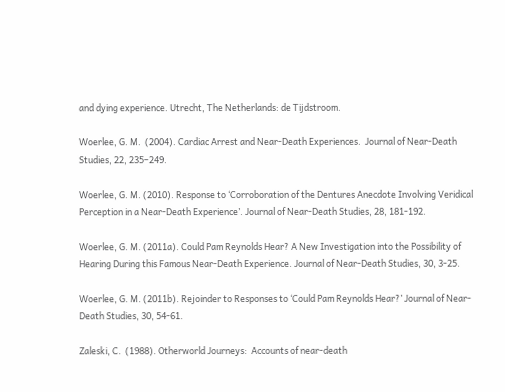and dying experience. Utrecht, The Netherlands: de Tijdstroom.

Woerlee, G. M.  (2004). Cardiac Arrest and Near-Death Experiences.  Journal of Near-Death Studies, 22, 235–249.

Woerlee, G. M. (2010). Response to ‘Corroboration of the Dentures Anecdote Involving Veridical Perception in a Near-Death Experience’. Journal of Near-Death Studies, 28, 181-192.

Woerlee, G. M. (2011a). Could Pam Reynolds Hear? A New Investigation into the Possibility of Hearing During this Famous Near-Death Experience. Journal of Near-Death Studies, 30, 3-25.

Woerlee, G. M. (2011b). Rejoinder to Responses to ‘Could Pam Reynolds Hear?’ Journal of Near-Death Studies, 30, 54-61.

Zaleski, C.  (1988). Otherworld Journeys:  Accounts of near-death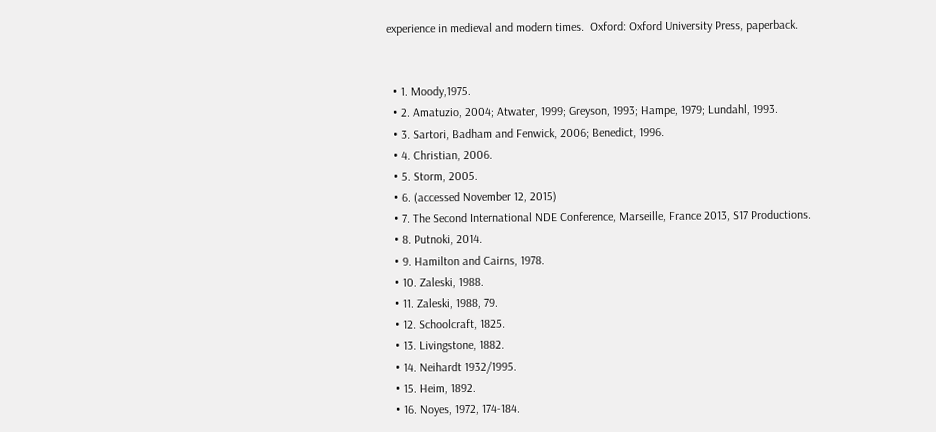experience in medieval and modern times.  Oxford: Oxford University Press, paperback.


  • 1. Moody,1975.
  • 2. Amatuzio, 2004; Atwater, 1999; Greyson, 1993; Hampe, 1979; Lundahl, 1993.
  • 3. Sartori, Badham and Fenwick, 2006; Benedict, 1996.
  • 4. Christian, 2006.
  • 5. Storm, 2005.
  • 6. (accessed November 12, 2015)
  • 7. The Second International NDE Conference, Marseille, France 2013, S17 Productions.
  • 8. Putnoki, 2014.
  • 9. Hamilton and Cairns, 1978.
  • 10. Zaleski, 1988.
  • 11. Zaleski, 1988, 79.
  • 12. Schoolcraft, 1825.
  • 13. Livingstone, 1882.
  • 14. Neihardt 1932/1995.
  • 15. Heim, 1892.
  • 16. Noyes, 1972, 174-184.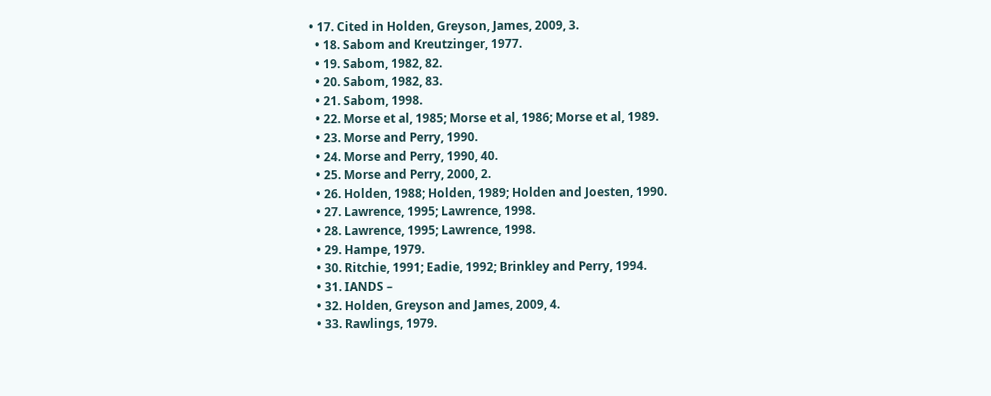• 17. Cited in Holden, Greyson, James, 2009, 3.
  • 18. Sabom and Kreutzinger, 1977.
  • 19. Sabom, 1982, 82.
  • 20. Sabom, 1982, 83.
  • 21. Sabom, 1998.
  • 22. Morse et al, 1985; Morse et al, 1986; Morse et al, 1989.
  • 23. Morse and Perry, 1990.
  • 24. Morse and Perry, 1990, 40.
  • 25. Morse and Perry, 2000, 2.
  • 26. Holden, 1988; Holden, 1989; Holden and Joesten, 1990.
  • 27. Lawrence, 1995; Lawrence, 1998.
  • 28. Lawrence, 1995; Lawrence, 1998.
  • 29. Hampe, 1979.
  • 30. Ritchie, 1991; Eadie, 1992; Brinkley and Perry, 1994.
  • 31. IANDS –
  • 32. Holden, Greyson and James, 2009, 4.
  • 33. Rawlings, 1979.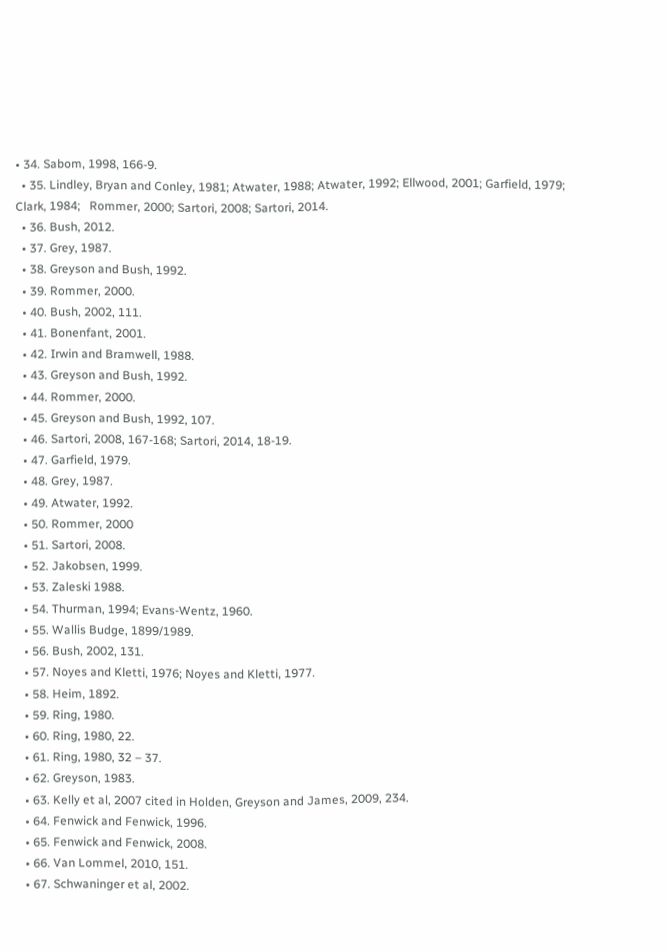• 34. Sabom, 1998, 166-9.
  • 35. Lindley, Bryan and Conley, 1981; Atwater, 1988; Atwater, 1992; Ellwood, 2001; Garfield, 1979; Clark, 1984;   Rommer, 2000; Sartori, 2008; Sartori, 2014.
  • 36. Bush, 2012.
  • 37. Grey, 1987.
  • 38. Greyson and Bush, 1992.
  • 39. Rommer, 2000.
  • 40. Bush, 2002, 111.
  • 41. Bonenfant, 2001.
  • 42. Irwin and Bramwell, 1988.
  • 43. Greyson and Bush, 1992.
  • 44. Rommer, 2000.
  • 45. Greyson and Bush, 1992, 107.
  • 46. Sartori, 2008, 167-168; Sartori, 2014, 18-19.
  • 47. Garfield, 1979.
  • 48. Grey, 1987.
  • 49. Atwater, 1992.
  • 50. Rommer, 2000
  • 51. Sartori, 2008.
  • 52. Jakobsen, 1999.
  • 53. Zaleski 1988.
  • 54. Thurman, 1994; Evans-Wentz, 1960.
  • 55. Wallis Budge, 1899/1989.
  • 56. Bush, 2002, 131.
  • 57. Noyes and Kletti, 1976; Noyes and Kletti, 1977.
  • 58. Heim, 1892.
  • 59. Ring, 1980.
  • 60. Ring, 1980, 22.
  • 61. Ring, 1980, 32 – 37.
  • 62. Greyson, 1983.
  • 63. Kelly et al, 2007 cited in Holden, Greyson and James, 2009, 234.
  • 64. Fenwick and Fenwick, 1996.
  • 65. Fenwick and Fenwick, 2008.
  • 66. Van Lommel, 2010, 151.
  • 67. Schwaninger et al, 2002.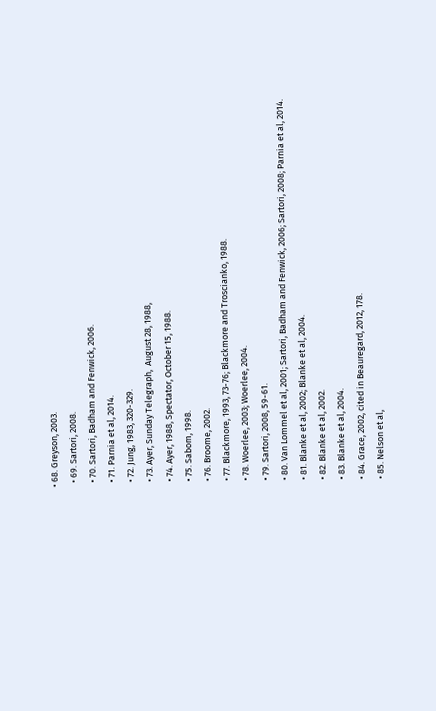• 68. Greyson, 2003.
  • 69. Sartori, 2008.
  • 70. Sartori, Badham and Fenwick, 2006.
  • 71. Parnia et al, 2014.
  • 72. Jung, 1983, 320-329.
  • 73. Ayer, Sunday Telegraph,  August 28, 1988,
  • 74. Ayer, 1988, Spectator, October 15, 1988.
  • 75. Sabom, 1998.
  • 76. Broome, 2002.
  • 77. Blackmore, 1993, 73-76; Blackmore and Troscianko, 1988.
  • 78. Woerlee, 2003; Woerlee, 2004.
  • 79. Sartori, 2008, 59-61.
  • 80. Van Lommel et al, 2001; Sartori, Badham and Fenwick, 2006; Sartori, 2008; Parnia et al, 2014.
  • 81. Blanke et al, 2002; Blanke et al, 2004.
  • 82. Blanke et al, 2002.
  • 83. Blanke et al, 2004.
  • 84. Grace, 2002, cited in Beauregard, 2012, 178.
  • 85. Nelson et al,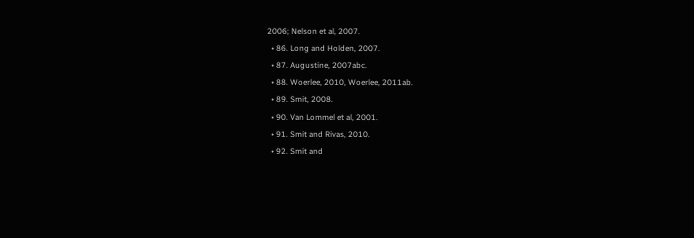2006; Nelson et al, 2007.
  • 86. Long and Holden, 2007.
  • 87. Augustine, 2007abc.
  • 88. Woerlee, 2010, Woerlee, 2011ab.
  • 89. Smit, 2008.
  • 90. Van Lommel et al, 2001.
  • 91. Smit and Rivas, 2010.
  • 92. Smit and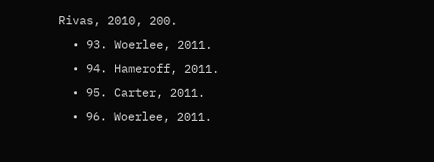Rivas, 2010, 200.
  • 93. Woerlee, 2011.
  • 94. Hameroff, 2011.
  • 95. Carter, 2011.
  • 96. Woerlee, 2011.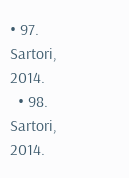• 97. Sartori, 2014.
  • 98. Sartori, 2014.